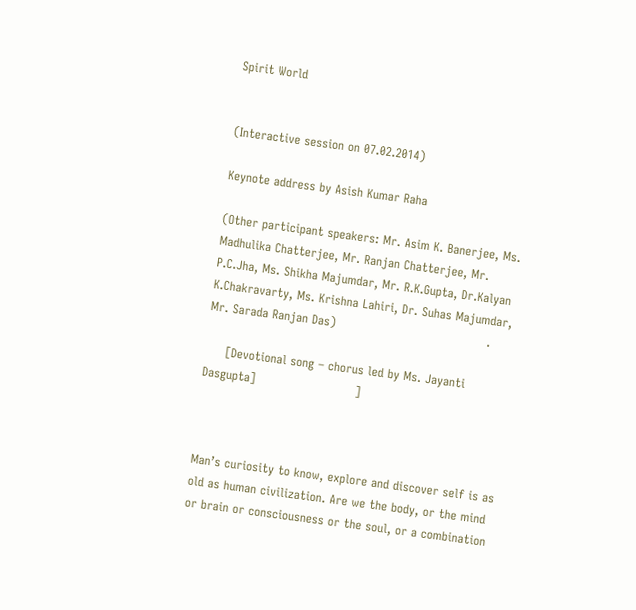Spirit World


(Interactive session on 07.02.2014)

Keynote address by Asish Kumar Raha

(Other participant speakers: Mr. Asim K. Banerjee, Ms. Madhulika Chatterjee, Mr. Ranjan Chatterjee, Mr. P.C.Jha, Ms. Shikha Majumdar, Mr. R.K.Gupta, Dr.Kalyan K.Chakravarty, Ms. Krishna Lahiri, Dr. Suhas Majumdar, Mr. Sarada Ranjan Das)                                      .

     [Devotional song – chorus led by Ms. Jayanti Dasgupta]                         ]



Man’s curiosity to know, explore and discover self is as old as human civilization. Are we the body, or the mind or brain or consciousness or the soul, or a combination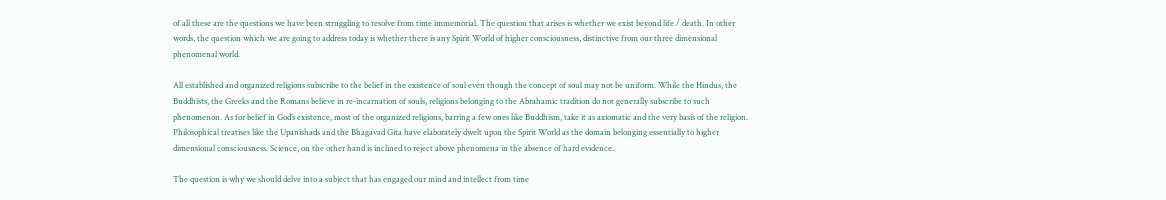of all these are the questions we have been struggling to resolve from time immemorial. The question that arises is whether we exist beyond life / death. In other words, the question which we are going to address today is whether there is any Spirit World of higher consciousness, distinctive from our three dimensional phenomenal world.

All established and organized religions subscribe to the belief in the existence of soul even though the concept of soul may not be uniform. While the Hindus, the Buddhists, the Greeks and the Romans believe in re-incarnation of souls, religions belonging to the Abrahamic tradition do not generally subscribe to such phenomenon. As for belief in God’s existence, most of the organized religions, barring a few ones like Buddhism, take it as axiomatic and the very basis of the religion. Philosophical treatises like the Upanishads and the Bhagavad Gita have elaborately dwelt upon the Spirit World as the domain belonging essentially to higher dimensional consciousness. Science, on the other hand is inclined to reject above phenomena in the absence of hard evidence.

The question is why we should delve into a subject that has engaged our mind and intellect from time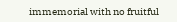immemorial with no fruitful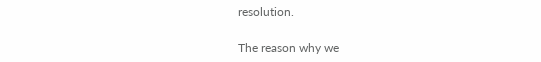resolution.

The reason why we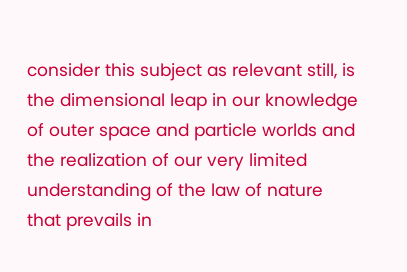consider this subject as relevant still, is the dimensional leap in our knowledge of outer space and particle worlds and the realization of our very limited understanding of the law of nature that prevails in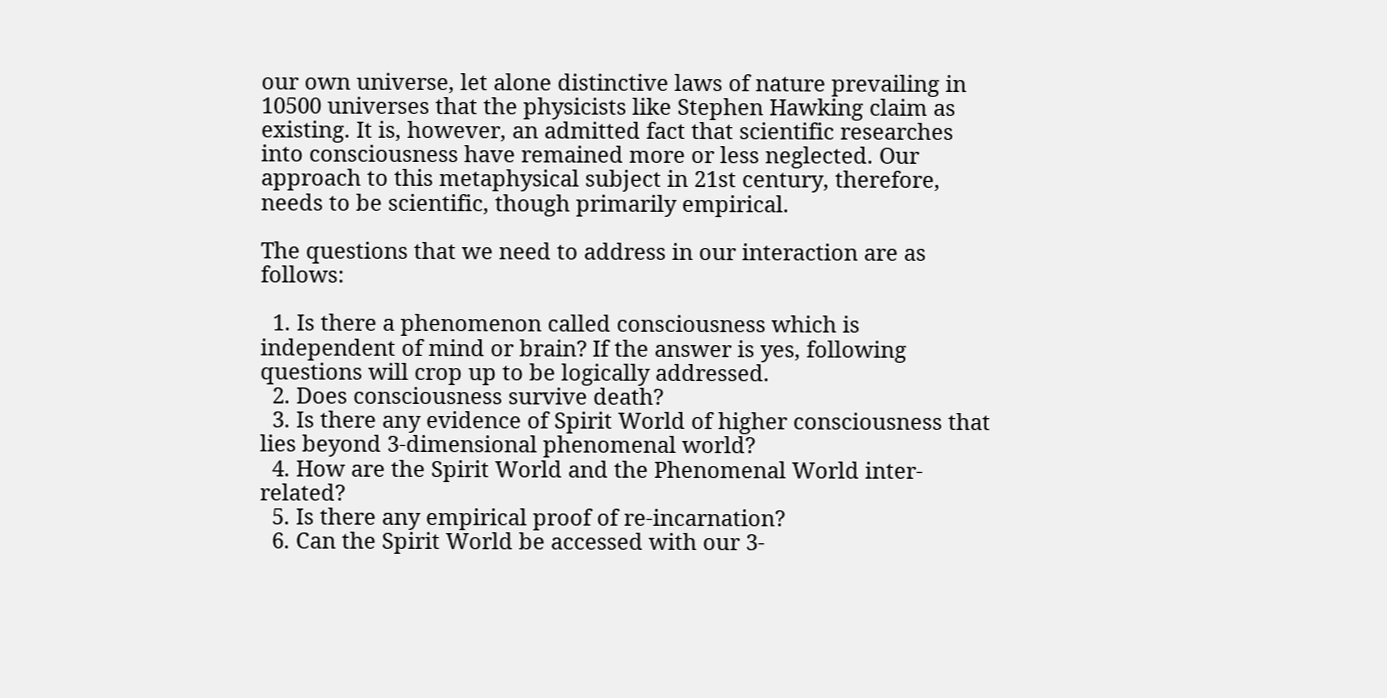our own universe, let alone distinctive laws of nature prevailing in 10500 universes that the physicists like Stephen Hawking claim as existing. It is, however, an admitted fact that scientific researches into consciousness have remained more or less neglected. Our approach to this metaphysical subject in 21st century, therefore, needs to be scientific, though primarily empirical.

The questions that we need to address in our interaction are as follows:

  1. Is there a phenomenon called consciousness which is independent of mind or brain? If the answer is yes, following questions will crop up to be logically addressed.
  2. Does consciousness survive death?
  3. Is there any evidence of Spirit World of higher consciousness that lies beyond 3-dimensional phenomenal world?
  4. How are the Spirit World and the Phenomenal World inter-related?
  5. Is there any empirical proof of re-incarnation?
  6. Can the Spirit World be accessed with our 3-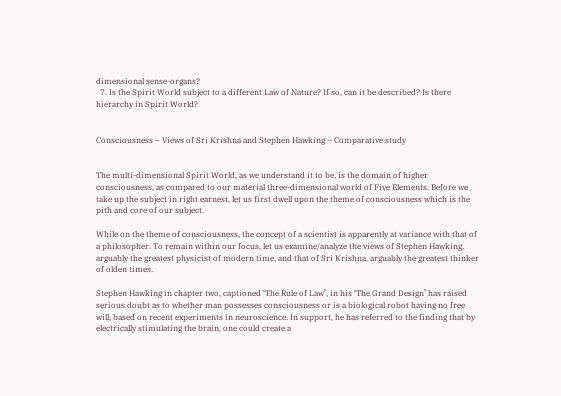dimensional sense-organs?
  7. Is the Spirit World subject to a different Law of Nature? If so, can it be described? Is there hierarchy in Spirit World?


Consciousness – Views of Sri Krishna and Stephen Hawking – Comparative study


The multi-dimensional Spirit World, as we understand it to be, is the domain of higher consciousness, as compared to our material three-dimensional world of Five Elements. Before we take up the subject in right earnest, let us first dwell upon the theme of consciousness which is the pith and core of our subject.

While on the theme of consciousness, the concept of a scientist is apparently at variance with that of a philosopher. To remain within our focus, let us examine/analyze the views of Stephen Hawking, arguably the greatest physicist of modern time, and that of Sri Krishna, arguably the greatest thinker of olden times.

Stephen Hawking in chapter two, captioned ‘The Rule of Law’, in his ‘The Grand Design’ has raised serious doubt as to whether man possesses consciousness or is a biological robot having no free will, based on recent experiments in neuroscience. In support, he has referred to the finding that by electrically stimulating the brain, one could create a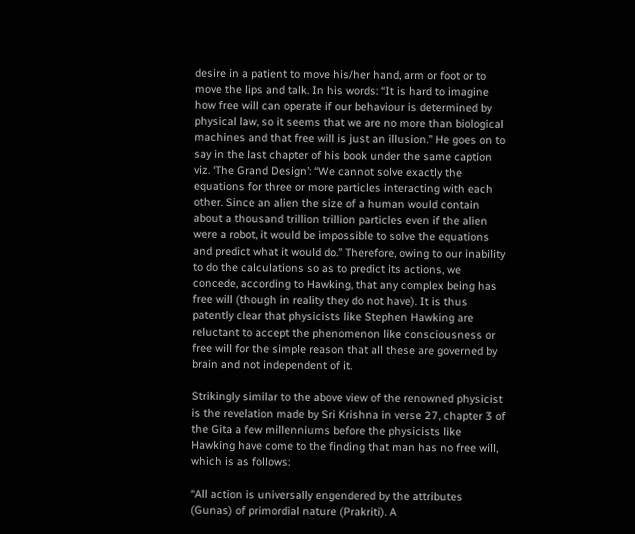desire in a patient to move his/her hand, arm or foot or to move the lips and talk. In his words: “It is hard to imagine how free will can operate if our behaviour is determined by physical law, so it seems that we are no more than biological machines and that free will is just an illusion.” He goes on to say in the last chapter of his book under the same caption viz. ‘The Grand Design’: “We cannot solve exactly the equations for three or more particles interacting with each other. Since an alien the size of a human would contain about a thousand trillion trillion particles even if the alien were a robot, it would be impossible to solve the equations and predict what it would do.” Therefore, owing to our inability to do the calculations so as to predict its actions, we concede, according to Hawking, that any complex being has free will (though in reality they do not have). It is thus patently clear that physicists like Stephen Hawking are reluctant to accept the phenomenon like consciousness or free will for the simple reason that all these are governed by brain and not independent of it.

Strikingly similar to the above view of the renowned physicist is the revelation made by Sri Krishna in verse 27, chapter 3 of the Gita a few millenniums before the physicists like Hawking have come to the finding that man has no free will, which is as follows:

“All action is universally engendered by the attributes (Gunas) of primordial nature (Prakriti). A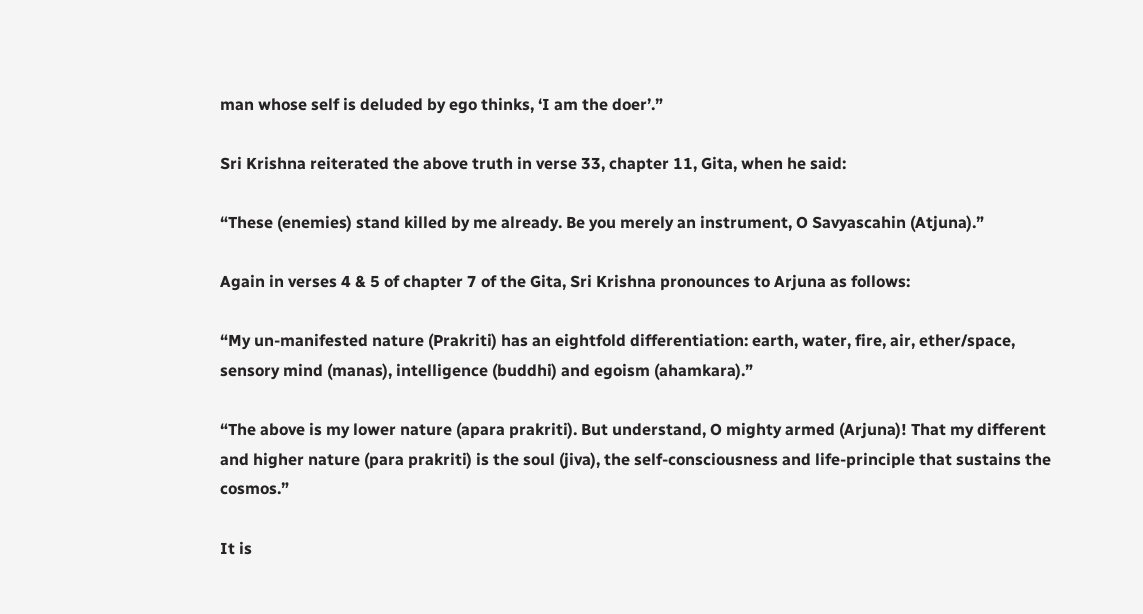man whose self is deluded by ego thinks, ‘I am the doer’.”

Sri Krishna reiterated the above truth in verse 33, chapter 11, Gita, when he said:

“These (enemies) stand killed by me already. Be you merely an instrument, O Savyascahin (Atjuna).”

Again in verses 4 & 5 of chapter 7 of the Gita, Sri Krishna pronounces to Arjuna as follows:

“My un-manifested nature (Prakriti) has an eightfold differentiation: earth, water, fire, air, ether/space, sensory mind (manas), intelligence (buddhi) and egoism (ahamkara).”

“The above is my lower nature (apara prakriti). But understand, O mighty armed (Arjuna)! That my different and higher nature (para prakriti) is the soul (jiva), the self-consciousness and life-principle that sustains the cosmos.”

It is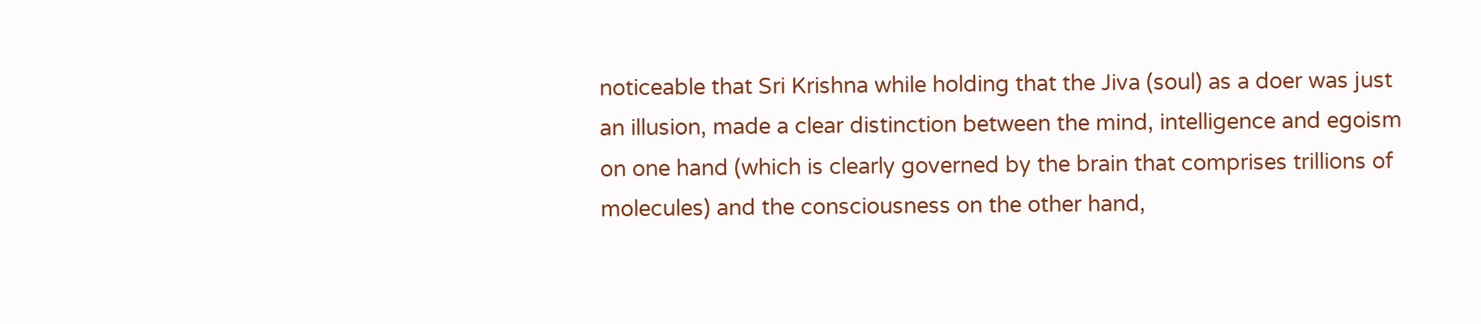noticeable that Sri Krishna while holding that the Jiva (soul) as a doer was just an illusion, made a clear distinction between the mind, intelligence and egoism on one hand (which is clearly governed by the brain that comprises trillions of molecules) and the consciousness on the other hand,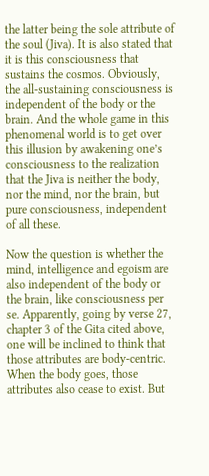the latter being the sole attribute of the soul (Jiva). It is also stated that it is this consciousness that sustains the cosmos. Obviously, the all-sustaining consciousness is independent of the body or the brain. And the whole game in this phenomenal world is to get over this illusion by awakening one’s consciousness to the realization that the Jiva is neither the body, nor the mind, nor the brain, but pure consciousness, independent of all these.

Now the question is whether the mind, intelligence and egoism are also independent of the body or the brain, like consciousness per se. Apparently, going by verse 27, chapter 3 of the Gita cited above, one will be inclined to think that those attributes are body-centric. When the body goes, those attributes also cease to exist. But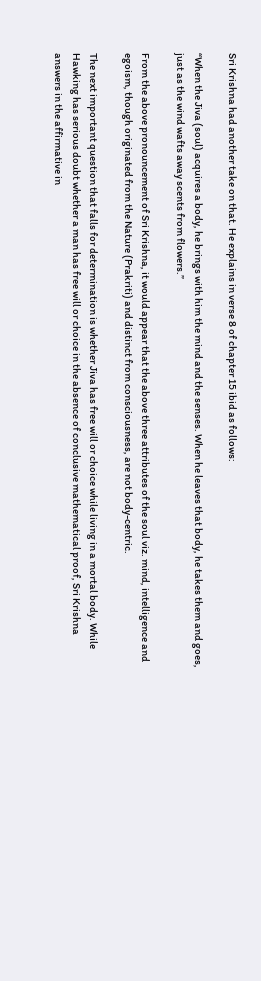Sri Krishna had another take on that. He explains in verse 8 of chapter 15 ibid as follows:

“When the Jiva (soul) acquires a body, he brings with him the mind and the senses. When he leaves that body, he takes them and goes, just as the wind wafts away scents from flowers.”

From the above pronouncement of Sri Krishna, it would appear that the above three attributes of the soul viz. mind, intelligence and egoism, though originated from the Nature (Prakriti) and distinct from consciousness, are not body-centric.

The next important question that falls for determination is whether Jiva has free will or choice while living in a mortal body. While Hawking has serious doubt whether a man has free will or choice in the absence of conclusive mathematical proof, Sri Krishna answers in the affirmative in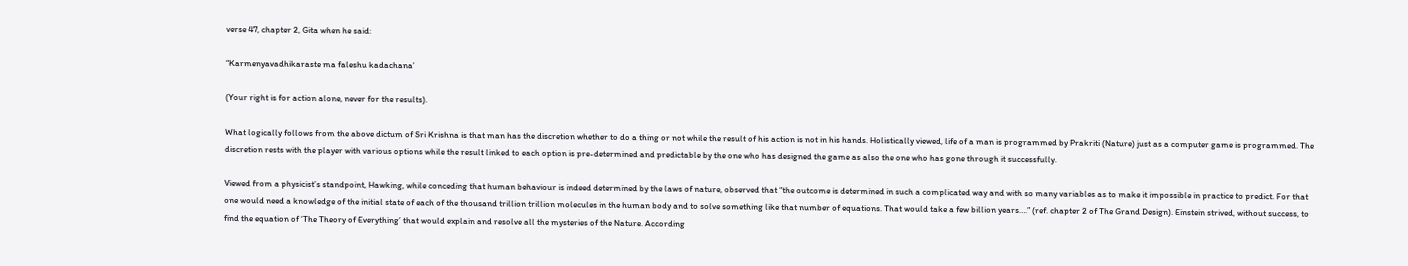verse 47, chapter 2, Gita when he said:

“Karmenyavadhikaraste ma faleshu kadachana’

(Your right is for action alone, never for the results).

What logically follows from the above dictum of Sri Krishna is that man has the discretion whether to do a thing or not while the result of his action is not in his hands. Holistically viewed, life of a man is programmed by Prakriti (Nature) just as a computer game is programmed. The discretion rests with the player with various options while the result linked to each option is pre-determined and predictable by the one who has designed the game as also the one who has gone through it successfully.

Viewed from a physicist’s standpoint, Hawking, while conceding that human behaviour is indeed determined by the laws of nature, observed that “the outcome is determined in such a complicated way and with so many variables as to make it impossible in practice to predict. For that one would need a knowledge of the initial state of each of the thousand trillion trillion molecules in the human body and to solve something like that number of equations. That would take a few billion years….” (ref. chapter 2 of The Grand Design). Einstein strived, without success, to find the equation of ‘The Theory of Everything’ that would explain and resolve all the mysteries of the Nature. According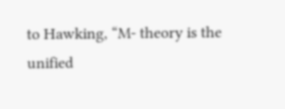to Hawking, “M- theory is the unified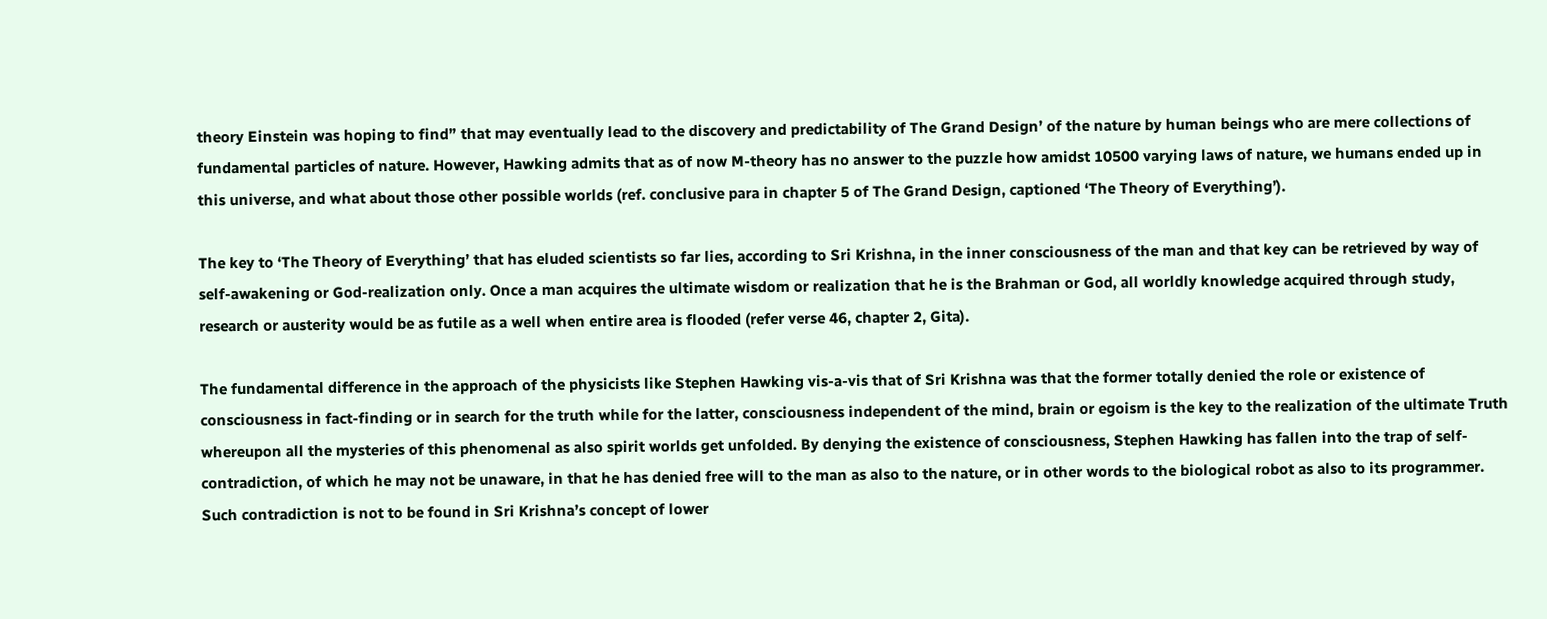theory Einstein was hoping to find” that may eventually lead to the discovery and predictability of The Grand Design’ of the nature by human beings who are mere collections of fundamental particles of nature. However, Hawking admits that as of now M-theory has no answer to the puzzle how amidst 10500 varying laws of nature, we humans ended up in this universe, and what about those other possible worlds (ref. conclusive para in chapter 5 of The Grand Design, captioned ‘The Theory of Everything’).

The key to ‘The Theory of Everything’ that has eluded scientists so far lies, according to Sri Krishna, in the inner consciousness of the man and that key can be retrieved by way of self-awakening or God-realization only. Once a man acquires the ultimate wisdom or realization that he is the Brahman or God, all worldly knowledge acquired through study, research or austerity would be as futile as a well when entire area is flooded (refer verse 46, chapter 2, Gita).

The fundamental difference in the approach of the physicists like Stephen Hawking vis-a-vis that of Sri Krishna was that the former totally denied the role or existence of consciousness in fact-finding or in search for the truth while for the latter, consciousness independent of the mind, brain or egoism is the key to the realization of the ultimate Truth whereupon all the mysteries of this phenomenal as also spirit worlds get unfolded. By denying the existence of consciousness, Stephen Hawking has fallen into the trap of self-contradiction, of which he may not be unaware, in that he has denied free will to the man as also to the nature, or in other words to the biological robot as also to its programmer. Such contradiction is not to be found in Sri Krishna’s concept of lower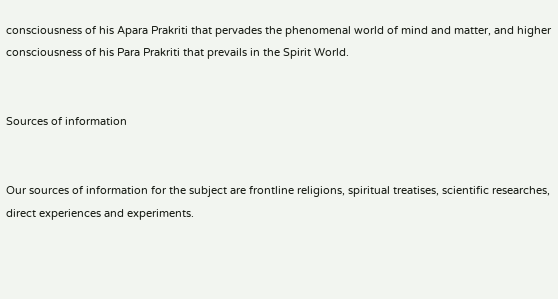consciousness of his Apara Prakriti that pervades the phenomenal world of mind and matter, and higher consciousness of his Para Prakriti that prevails in the Spirit World.


Sources of information


Our sources of information for the subject are frontline religions, spiritual treatises, scientific researches, direct experiences and experiments.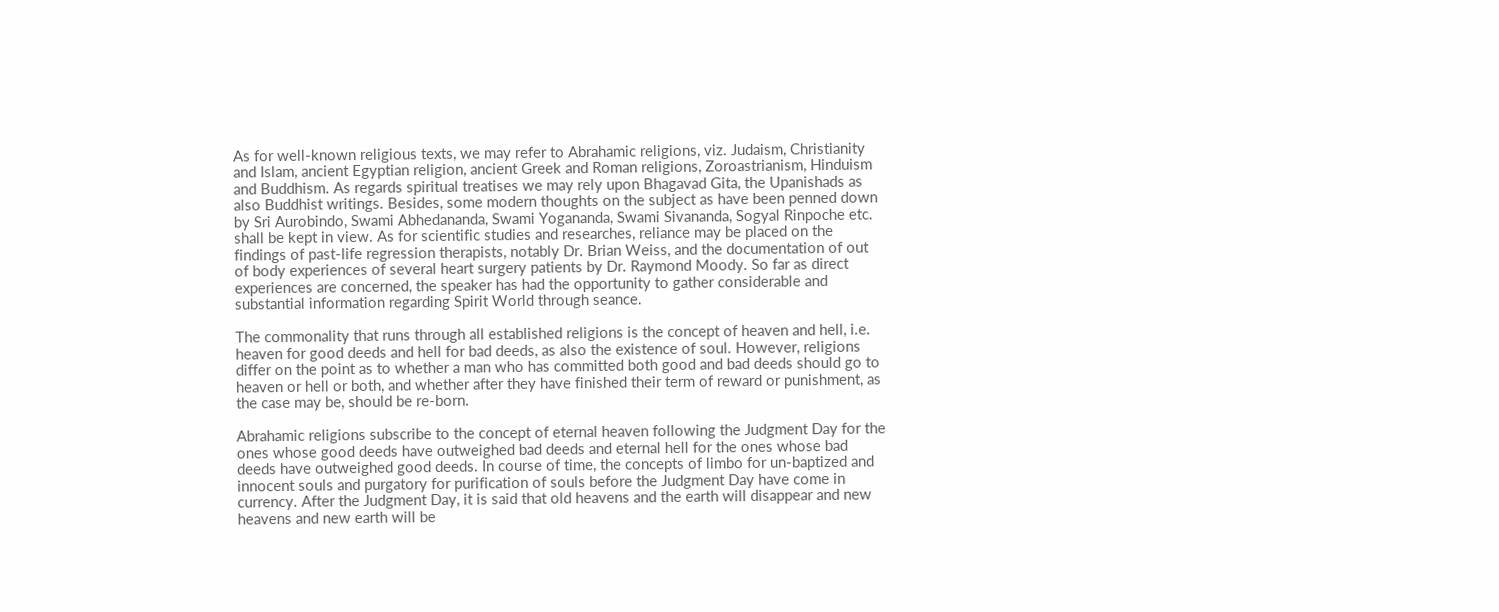As for well-known religious texts, we may refer to Abrahamic religions, viz. Judaism, Christianity and Islam, ancient Egyptian religion, ancient Greek and Roman religions, Zoroastrianism, Hinduism and Buddhism. As regards spiritual treatises we may rely upon Bhagavad Gita, the Upanishads as also Buddhist writings. Besides, some modern thoughts on the subject as have been penned down by Sri Aurobindo, Swami Abhedananda, Swami Yogananda, Swami Sivananda, Sogyal Rinpoche etc. shall be kept in view. As for scientific studies and researches, reliance may be placed on the findings of past-life regression therapists, notably Dr. Brian Weiss, and the documentation of out of body experiences of several heart surgery patients by Dr. Raymond Moody. So far as direct experiences are concerned, the speaker has had the opportunity to gather considerable and substantial information regarding Spirit World through seance.

The commonality that runs through all established religions is the concept of heaven and hell, i.e. heaven for good deeds and hell for bad deeds, as also the existence of soul. However, religions differ on the point as to whether a man who has committed both good and bad deeds should go to heaven or hell or both, and whether after they have finished their term of reward or punishment, as the case may be, should be re-born.

Abrahamic religions subscribe to the concept of eternal heaven following the Judgment Day for the ones whose good deeds have outweighed bad deeds and eternal hell for the ones whose bad deeds have outweighed good deeds. In course of time, the concepts of limbo for un-baptized and innocent souls and purgatory for purification of souls before the Judgment Day have come in currency. After the Judgment Day, it is said that old heavens and the earth will disappear and new heavens and new earth will be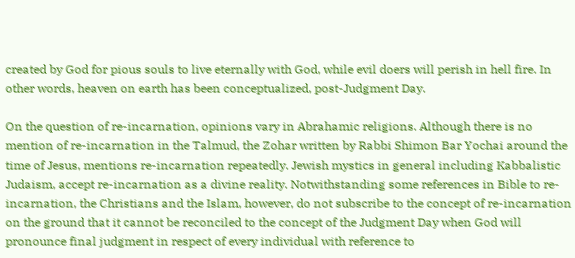created by God for pious souls to live eternally with God, while evil doers will perish in hell fire. In other words, heaven on earth has been conceptualized, post-Judgment Day.

On the question of re-incarnation, opinions vary in Abrahamic religions. Although there is no mention of re-incarnation in the Talmud, the Zohar written by Rabbi Shimon Bar Yochai around the time of Jesus, mentions re-incarnation repeatedly. Jewish mystics in general including Kabbalistic Judaism, accept re-incarnation as a divine reality. Notwithstanding some references in Bible to re-incarnation, the Christians and the Islam, however, do not subscribe to the concept of re-incarnation on the ground that it cannot be reconciled to the concept of the Judgment Day when God will pronounce final judgment in respect of every individual with reference to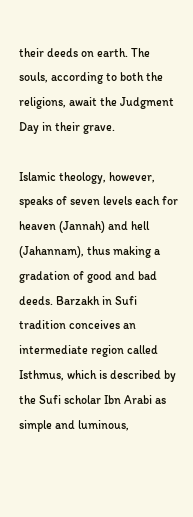their deeds on earth. The souls, according to both the religions, await the Judgment Day in their grave.

Islamic theology, however, speaks of seven levels each for heaven (Jannah) and hell (Jahannam), thus making a gradation of good and bad deeds. Barzakh in Sufi tradition conceives an intermediate region called Isthmus, which is described by the Sufi scholar Ibn Arabi as simple and luminous,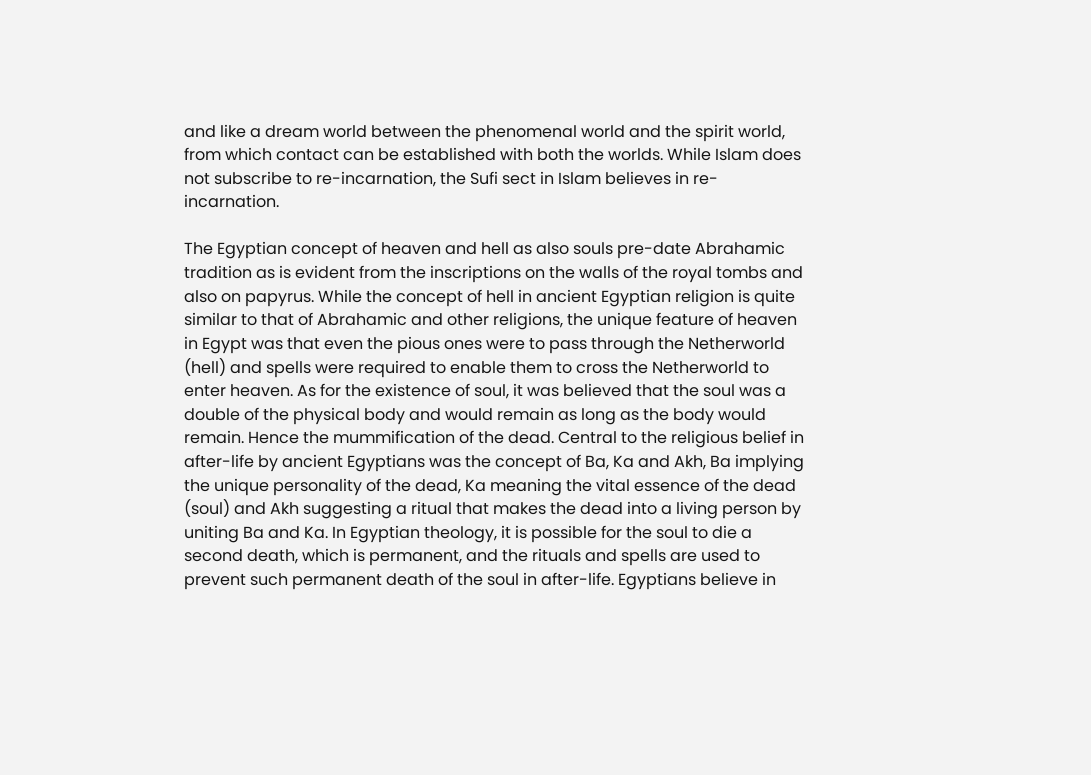and like a dream world between the phenomenal world and the spirit world, from which contact can be established with both the worlds. While Islam does not subscribe to re-incarnation, the Sufi sect in Islam believes in re-incarnation.

The Egyptian concept of heaven and hell as also souls pre-date Abrahamic tradition as is evident from the inscriptions on the walls of the royal tombs and also on papyrus. While the concept of hell in ancient Egyptian religion is quite similar to that of Abrahamic and other religions, the unique feature of heaven in Egypt was that even the pious ones were to pass through the Netherworld (hell) and spells were required to enable them to cross the Netherworld to enter heaven. As for the existence of soul, it was believed that the soul was a double of the physical body and would remain as long as the body would remain. Hence the mummification of the dead. Central to the religious belief in after-life by ancient Egyptians was the concept of Ba, Ka and Akh, Ba implying the unique personality of the dead, Ka meaning the vital essence of the dead (soul) and Akh suggesting a ritual that makes the dead into a living person by uniting Ba and Ka. In Egyptian theology, it is possible for the soul to die a second death, which is permanent, and the rituals and spells are used to prevent such permanent death of the soul in after-life. Egyptians believe in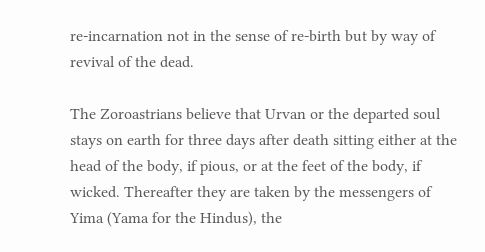re-incarnation not in the sense of re-birth but by way of revival of the dead.

The Zoroastrians believe that Urvan or the departed soul stays on earth for three days after death sitting either at the head of the body, if pious, or at the feet of the body, if wicked. Thereafter they are taken by the messengers of Yima (Yama for the Hindus), the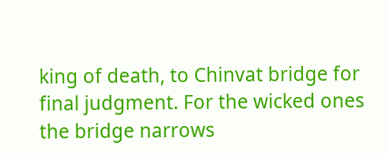king of death, to Chinvat bridge for final judgment. For the wicked ones the bridge narrows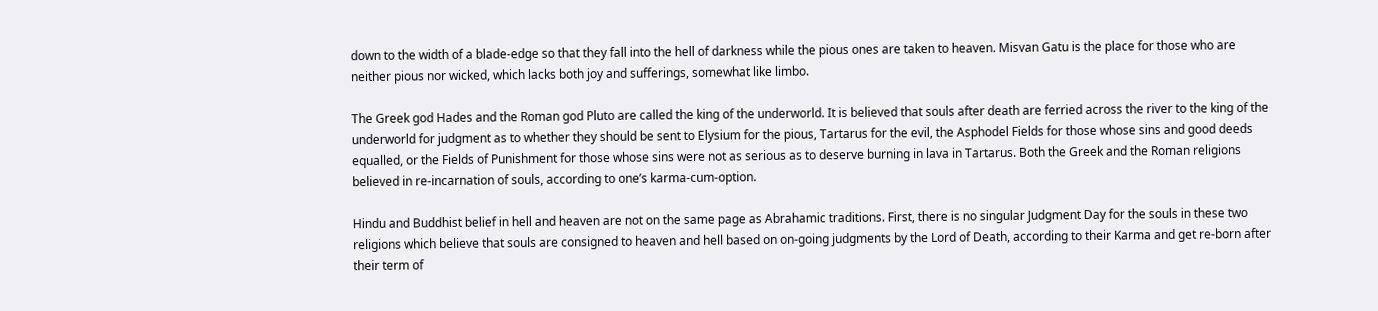down to the width of a blade-edge so that they fall into the hell of darkness while the pious ones are taken to heaven. Misvan Gatu is the place for those who are neither pious nor wicked, which lacks both joy and sufferings, somewhat like limbo.

The Greek god Hades and the Roman god Pluto are called the king of the underworld. It is believed that souls after death are ferried across the river to the king of the underworld for judgment as to whether they should be sent to Elysium for the pious, Tartarus for the evil, the Asphodel Fields for those whose sins and good deeds equalled, or the Fields of Punishment for those whose sins were not as serious as to deserve burning in lava in Tartarus. Both the Greek and the Roman religions believed in re-incarnation of souls, according to one’s karma-cum-option.

Hindu and Buddhist belief in hell and heaven are not on the same page as Abrahamic traditions. First, there is no singular Judgment Day for the souls in these two religions which believe that souls are consigned to heaven and hell based on on-going judgments by the Lord of Death, according to their Karma and get re-born after their term of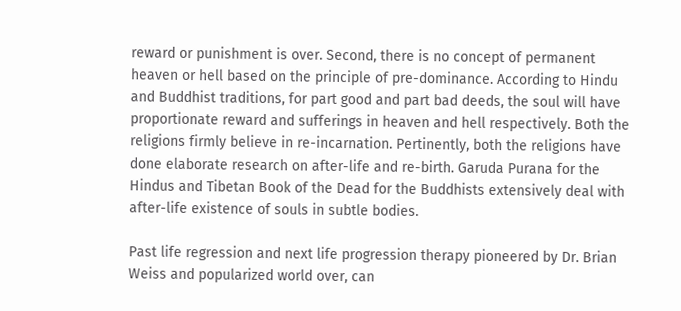reward or punishment is over. Second, there is no concept of permanent heaven or hell based on the principle of pre-dominance. According to Hindu and Buddhist traditions, for part good and part bad deeds, the soul will have proportionate reward and sufferings in heaven and hell respectively. Both the religions firmly believe in re-incarnation. Pertinently, both the religions have done elaborate research on after-life and re-birth. Garuda Purana for the Hindus and Tibetan Book of the Dead for the Buddhists extensively deal with after-life existence of souls in subtle bodies.

Past life regression and next life progression therapy pioneered by Dr. Brian Weiss and popularized world over, can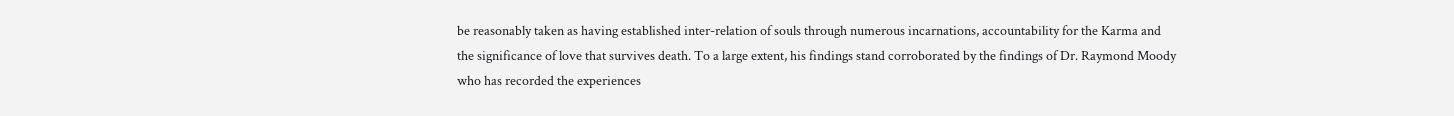be reasonably taken as having established inter-relation of souls through numerous incarnations, accountability for the Karma and the significance of love that survives death. To a large extent, his findings stand corroborated by the findings of Dr. Raymond Moody who has recorded the experiences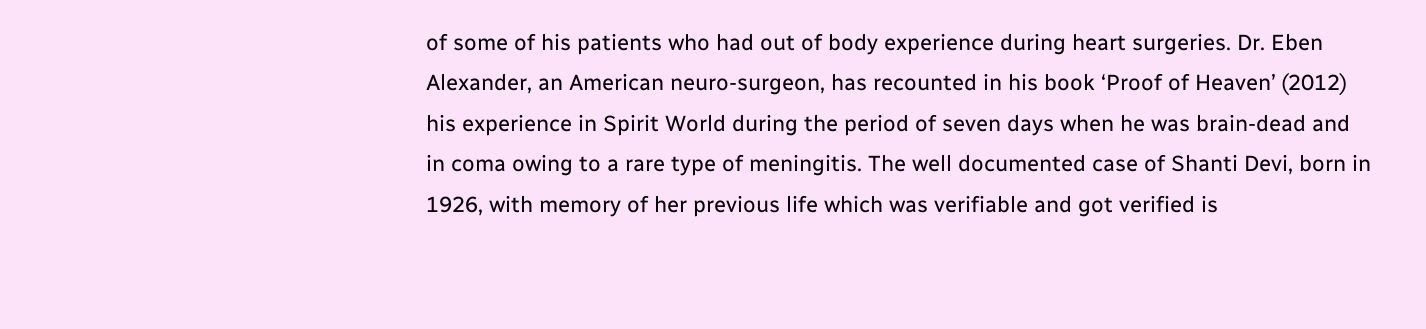of some of his patients who had out of body experience during heart surgeries. Dr. Eben Alexander, an American neuro-surgeon, has recounted in his book ‘Proof of Heaven’ (2012) his experience in Spirit World during the period of seven days when he was brain-dead and in coma owing to a rare type of meningitis. The well documented case of Shanti Devi, born in 1926, with memory of her previous life which was verifiable and got verified is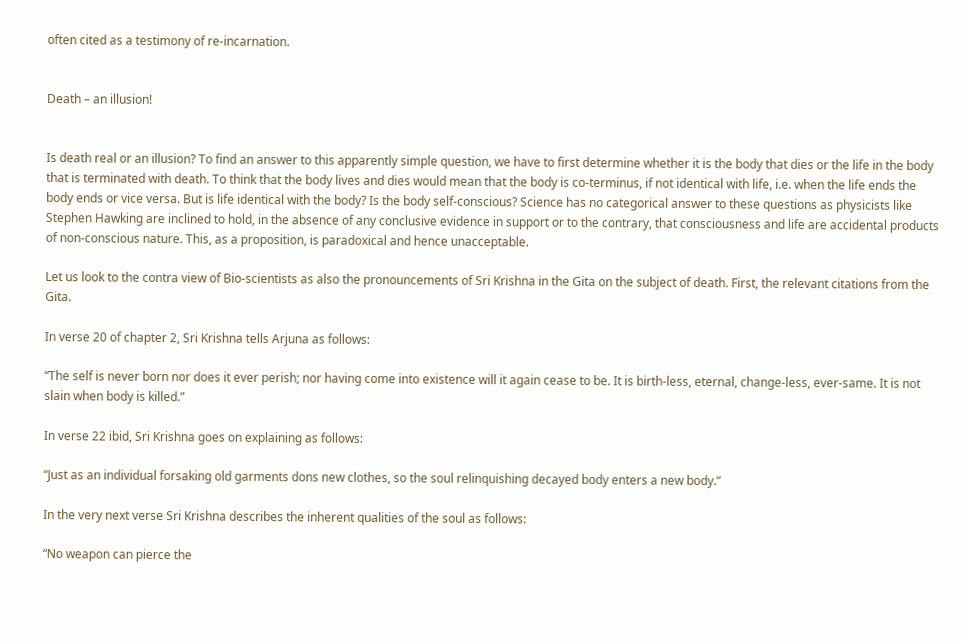often cited as a testimony of re-incarnation.


Death – an illusion!


Is death real or an illusion? To find an answer to this apparently simple question, we have to first determine whether it is the body that dies or the life in the body that is terminated with death. To think that the body lives and dies would mean that the body is co-terminus, if not identical with life, i.e. when the life ends the body ends or vice versa. But is life identical with the body? Is the body self-conscious? Science has no categorical answer to these questions as physicists like Stephen Hawking are inclined to hold, in the absence of any conclusive evidence in support or to the contrary, that consciousness and life are accidental products of non-conscious nature. This, as a proposition, is paradoxical and hence unacceptable.

Let us look to the contra view of Bio-scientists as also the pronouncements of Sri Krishna in the Gita on the subject of death. First, the relevant citations from the Gita.

In verse 20 of chapter 2, Sri Krishna tells Arjuna as follows:

“The self is never born nor does it ever perish; nor having come into existence will it again cease to be. It is birth-less, eternal, change-less, ever-same. It is not slain when body is killed.”

In verse 22 ibid, Sri Krishna goes on explaining as follows:

“Just as an individual forsaking old garments dons new clothes, so the soul relinquishing decayed body enters a new body.”

In the very next verse Sri Krishna describes the inherent qualities of the soul as follows:

“No weapon can pierce the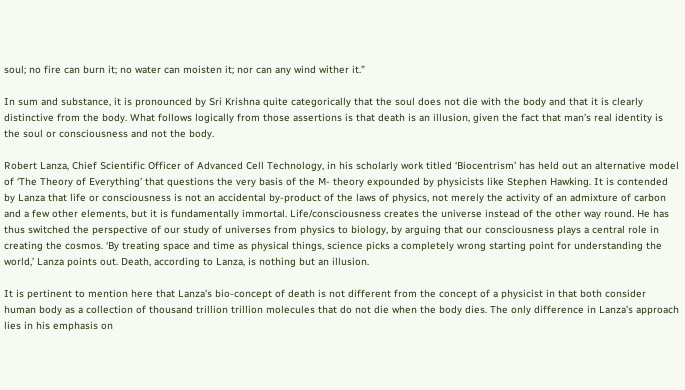soul; no fire can burn it; no water can moisten it; nor can any wind wither it.”

In sum and substance, it is pronounced by Sri Krishna quite categorically that the soul does not die with the body and that it is clearly distinctive from the body. What follows logically from those assertions is that death is an illusion, given the fact that man’s real identity is the soul or consciousness and not the body.

Robert Lanza, Chief Scientific Officer of Advanced Cell Technology, in his scholarly work titled ‘Biocentrism’ has held out an alternative model of ‘The Theory of Everything’ that questions the very basis of the M- theory expounded by physicists like Stephen Hawking. It is contended by Lanza that life or consciousness is not an accidental by-product of the laws of physics, not merely the activity of an admixture of carbon and a few other elements, but it is fundamentally immortal. Life/consciousness creates the universe instead of the other way round. He has thus switched the perspective of our study of universes from physics to biology, by arguing that our consciousness plays a central role in creating the cosmos. ‘By treating space and time as physical things, science picks a completely wrong starting point for understanding the world,’ Lanza points out. Death, according to Lanza, is nothing but an illusion.

It is pertinent to mention here that Lanza’s bio-concept of death is not different from the concept of a physicist in that both consider human body as a collection of thousand trillion trillion molecules that do not die when the body dies. The only difference in Lanza’s approach lies in his emphasis on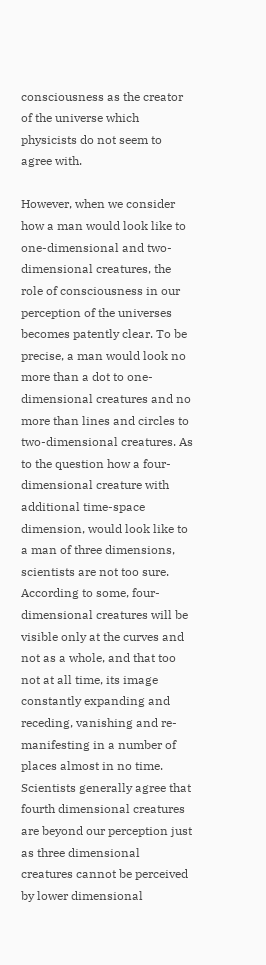consciousness as the creator of the universe which physicists do not seem to agree with.

However, when we consider how a man would look like to one-dimensional and two-dimensional creatures, the role of consciousness in our perception of the universes becomes patently clear. To be precise, a man would look no more than a dot to one-dimensional creatures and no more than lines and circles to two-dimensional creatures. As to the question how a four-dimensional creature with additional time-space dimension, would look like to a man of three dimensions, scientists are not too sure. According to some, four-dimensional creatures will be visible only at the curves and not as a whole, and that too not at all time, its image constantly expanding and receding, vanishing and re-manifesting in a number of places almost in no time. Scientists generally agree that fourth dimensional creatures are beyond our perception just as three dimensional creatures cannot be perceived by lower dimensional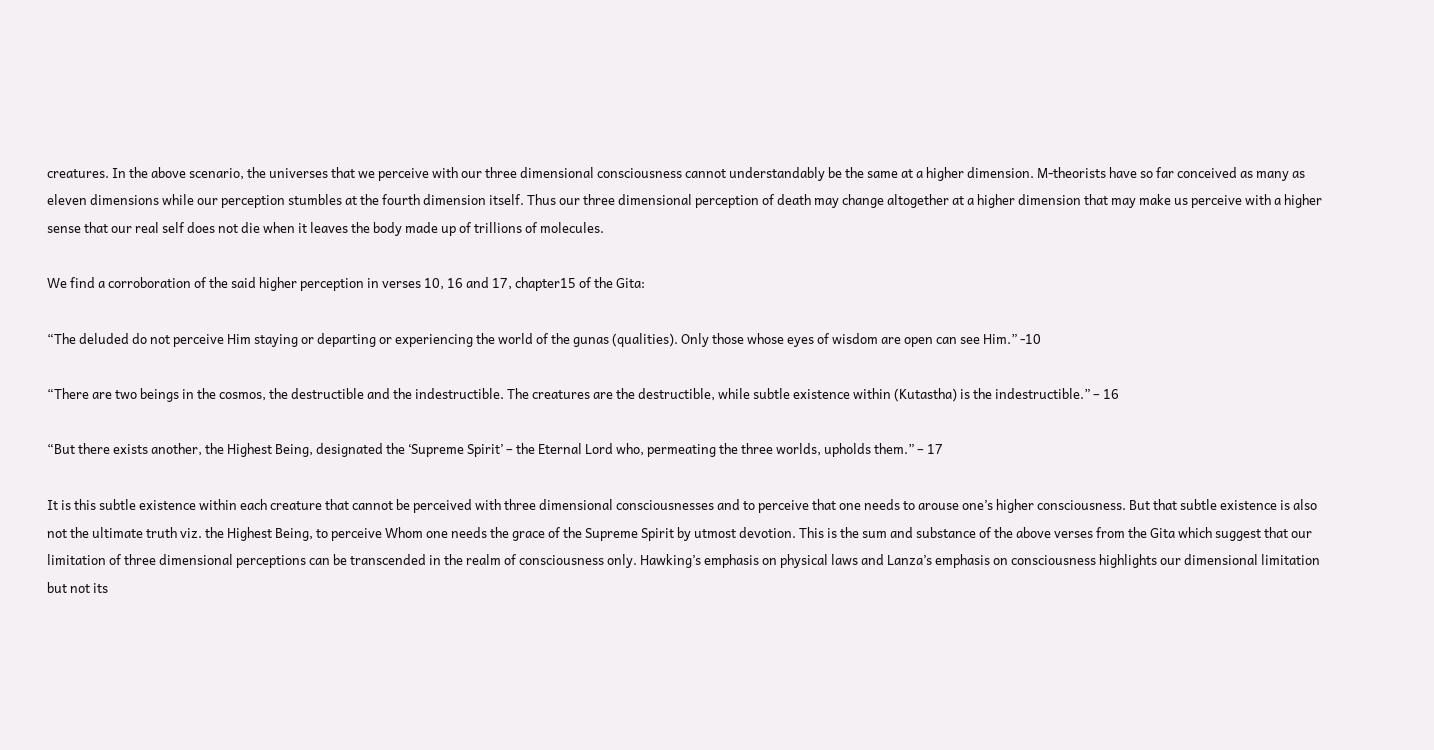creatures. In the above scenario, the universes that we perceive with our three dimensional consciousness cannot understandably be the same at a higher dimension. M-theorists have so far conceived as many as eleven dimensions while our perception stumbles at the fourth dimension itself. Thus our three dimensional perception of death may change altogether at a higher dimension that may make us perceive with a higher sense that our real self does not die when it leaves the body made up of trillions of molecules.

We find a corroboration of the said higher perception in verses 10, 16 and 17, chapter15 of the Gita:

“The deluded do not perceive Him staying or departing or experiencing the world of the gunas (qualities). Only those whose eyes of wisdom are open can see Him.” -10

“There are two beings in the cosmos, the destructible and the indestructible. The creatures are the destructible, while subtle existence within (Kutastha) is the indestructible.” – 16

“But there exists another, the Highest Being, designated the ‘Supreme Spirit’ – the Eternal Lord who, permeating the three worlds, upholds them.” – 17

It is this subtle existence within each creature that cannot be perceived with three dimensional consciousnesses and to perceive that one needs to arouse one’s higher consciousness. But that subtle existence is also not the ultimate truth viz. the Highest Being, to perceive Whom one needs the grace of the Supreme Spirit by utmost devotion. This is the sum and substance of the above verses from the Gita which suggest that our limitation of three dimensional perceptions can be transcended in the realm of consciousness only. Hawking’s emphasis on physical laws and Lanza’s emphasis on consciousness highlights our dimensional limitation but not its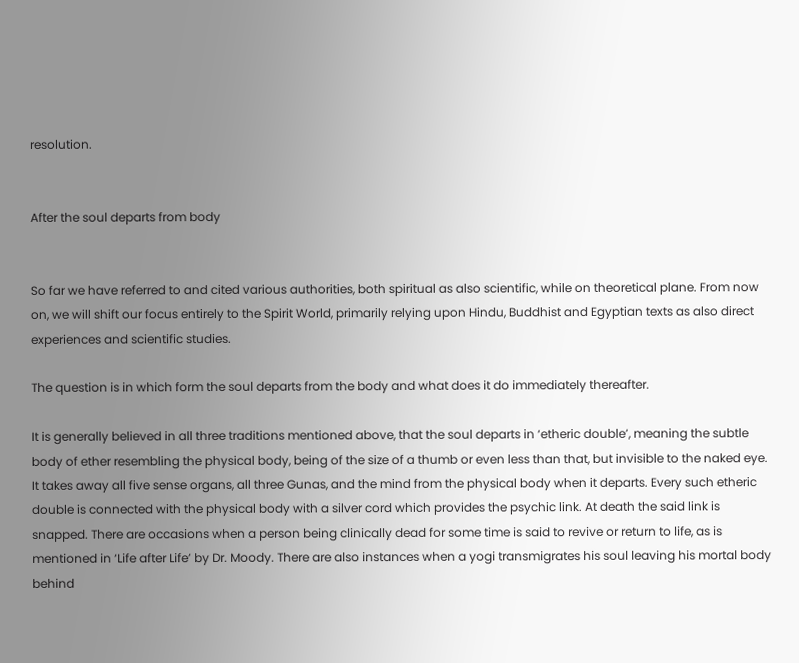resolution.


After the soul departs from body


So far we have referred to and cited various authorities, both spiritual as also scientific, while on theoretical plane. From now on, we will shift our focus entirely to the Spirit World, primarily relying upon Hindu, Buddhist and Egyptian texts as also direct experiences and scientific studies.

The question is in which form the soul departs from the body and what does it do immediately thereafter.

It is generally believed in all three traditions mentioned above, that the soul departs in ‘etheric double’, meaning the subtle body of ether resembling the physical body, being of the size of a thumb or even less than that, but invisible to the naked eye. It takes away all five sense organs, all three Gunas, and the mind from the physical body when it departs. Every such etheric double is connected with the physical body with a silver cord which provides the psychic link. At death the said link is snapped. There are occasions when a person being clinically dead for some time is said to revive or return to life, as is mentioned in ‘Life after Life’ by Dr. Moody. There are also instances when a yogi transmigrates his soul leaving his mortal body behind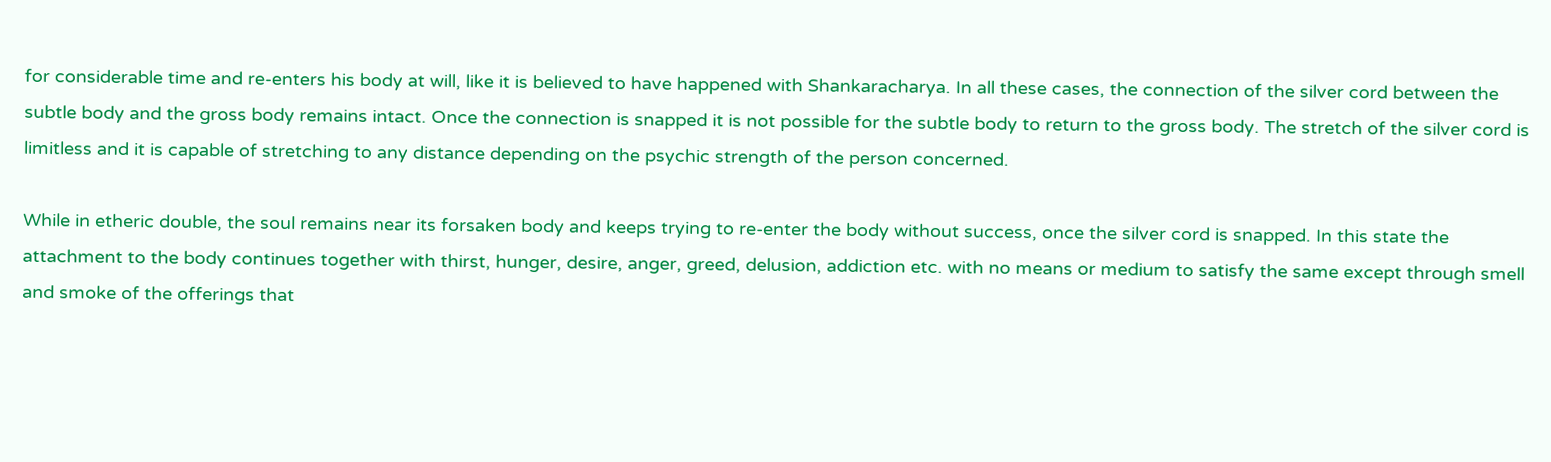for considerable time and re-enters his body at will, like it is believed to have happened with Shankaracharya. In all these cases, the connection of the silver cord between the subtle body and the gross body remains intact. Once the connection is snapped it is not possible for the subtle body to return to the gross body. The stretch of the silver cord is limitless and it is capable of stretching to any distance depending on the psychic strength of the person concerned.

While in etheric double, the soul remains near its forsaken body and keeps trying to re-enter the body without success, once the silver cord is snapped. In this state the attachment to the body continues together with thirst, hunger, desire, anger, greed, delusion, addiction etc. with no means or medium to satisfy the same except through smell and smoke of the offerings that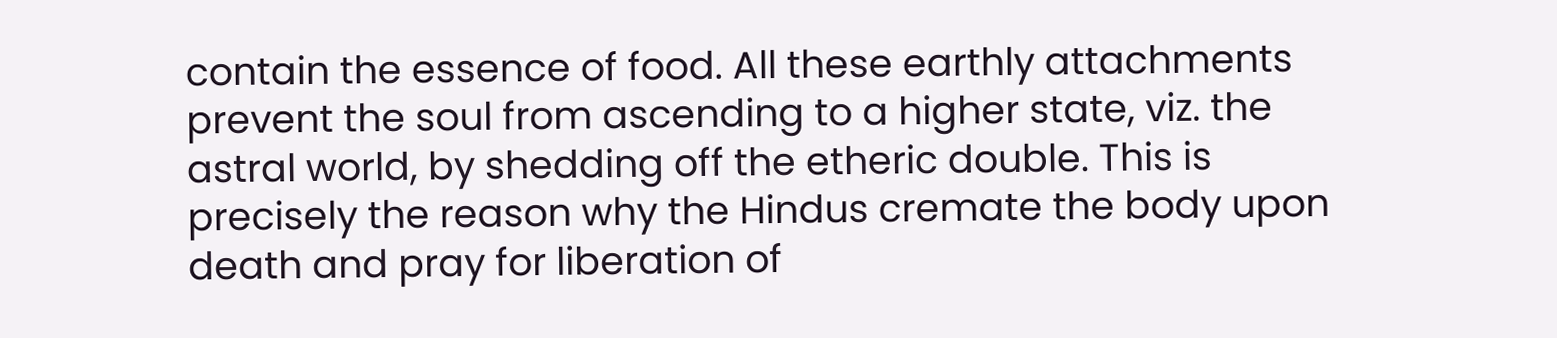contain the essence of food. All these earthly attachments prevent the soul from ascending to a higher state, viz. the astral world, by shedding off the etheric double. This is precisely the reason why the Hindus cremate the body upon death and pray for liberation of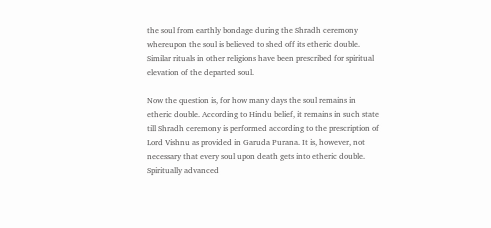the soul from earthly bondage during the Shradh ceremony whereupon the soul is believed to shed off its etheric double. Similar rituals in other religions have been prescribed for spiritual elevation of the departed soul.

Now the question is, for how many days the soul remains in etheric double. According to Hindu belief, it remains in such state till Shradh ceremony is performed according to the prescription of Lord Vishnu as provided in Garuda Purana. It is, however, not necessary that every soul upon death gets into etheric double. Spiritually advanced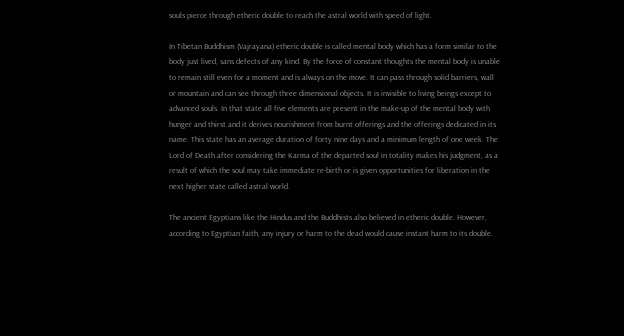souls pierce through etheric double to reach the astral world with speed of light.

In Tibetan Buddhism (Vajrayana) etheric double is called mental body which has a form similar to the body just lived, sans defects of any kind. By the force of constant thoughts the mental body is unable to remain still even for a moment and is always on the move. It can pass through solid barriers, wall or mountain and can see through three dimensional objects. It is invisible to living beings except to advanced souls. In that state all five elements are present in the make-up of the mental body with hunger and thirst and it derives nourishment from burnt offerings and the offerings dedicated in its name. This state has an average duration of forty nine days and a minimum length of one week. The Lord of Death after considering the Karma of the departed soul in totality makes his judgment, as a result of which the soul may take immediate re-birth or is given opportunities for liberation in the next higher state called astral world.

The ancient Egyptians like the Hindus and the Buddhists also believed in etheric double. However, according to Egyptian faith, any injury or harm to the dead would cause instant harm to its double.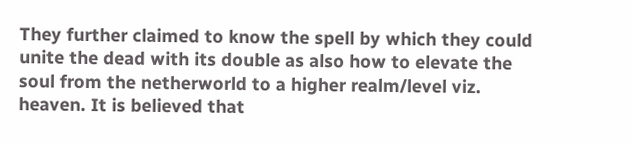They further claimed to know the spell by which they could unite the dead with its double as also how to elevate the soul from the netherworld to a higher realm/level viz. heaven. It is believed that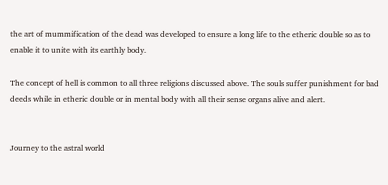the art of mummification of the dead was developed to ensure a long life to the etheric double so as to enable it to unite with its earthly body.

The concept of hell is common to all three religions discussed above. The souls suffer punishment for bad deeds while in etheric double or in mental body with all their sense organs alive and alert.


Journey to the astral world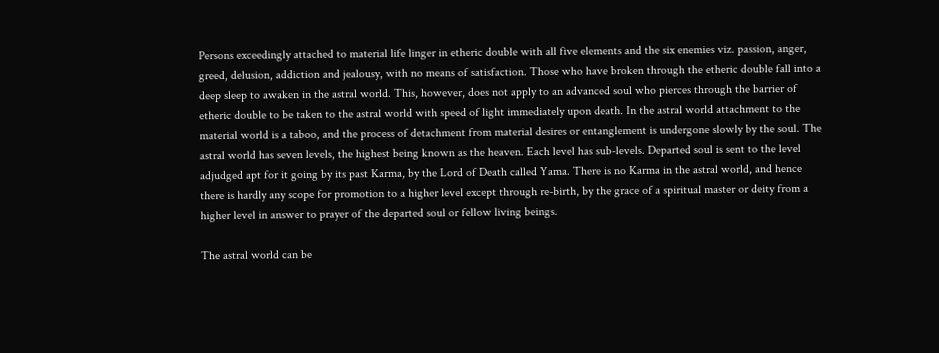Persons exceedingly attached to material life linger in etheric double with all five elements and the six enemies viz. passion, anger, greed, delusion, addiction and jealousy, with no means of satisfaction. Those who have broken through the etheric double fall into a deep sleep to awaken in the astral world. This, however, does not apply to an advanced soul who pierces through the barrier of etheric double to be taken to the astral world with speed of light immediately upon death. In the astral world attachment to the material world is a taboo, and the process of detachment from material desires or entanglement is undergone slowly by the soul. The astral world has seven levels, the highest being known as the heaven. Each level has sub-levels. Departed soul is sent to the level adjudged apt for it going by its past Karma, by the Lord of Death called Yama. There is no Karma in the astral world, and hence there is hardly any scope for promotion to a higher level except through re-birth, by the grace of a spiritual master or deity from a higher level in answer to prayer of the departed soul or fellow living beings.

The astral world can be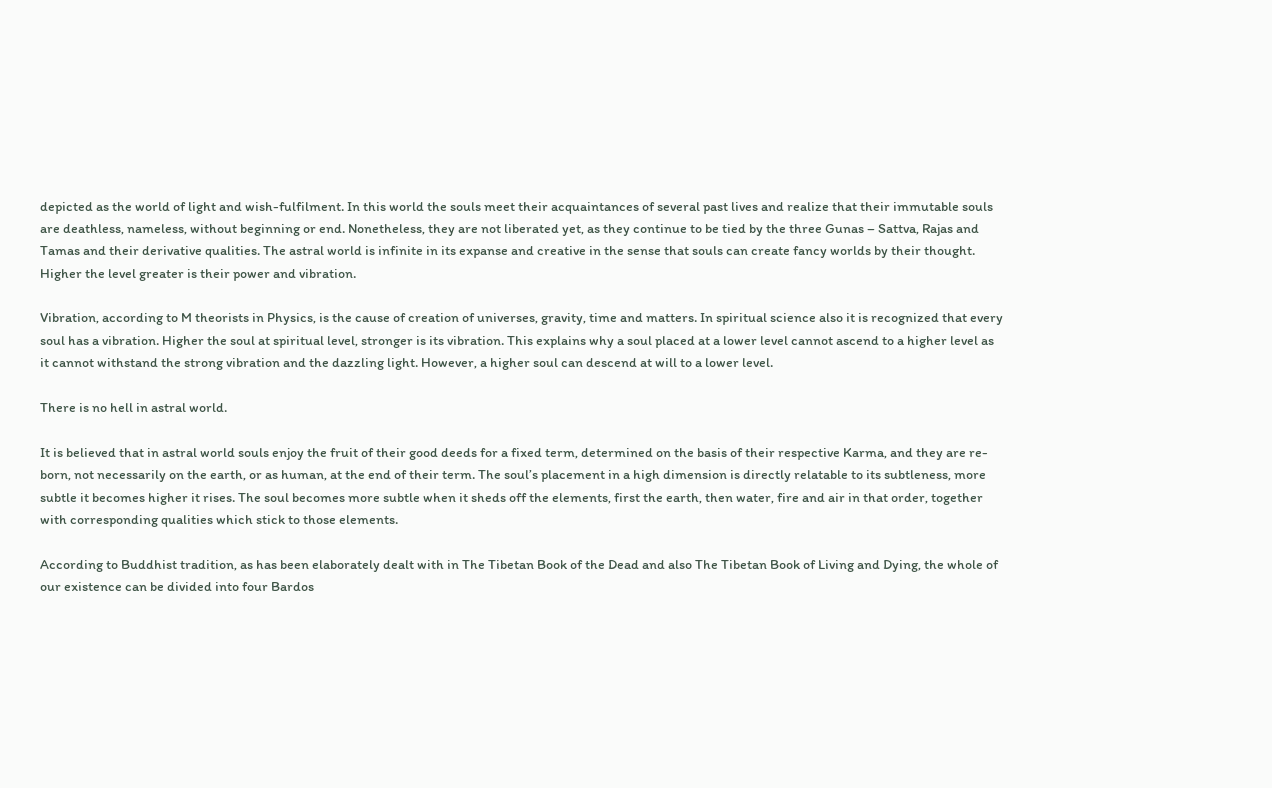depicted as the world of light and wish-fulfilment. In this world the souls meet their acquaintances of several past lives and realize that their immutable souls are deathless, nameless, without beginning or end. Nonetheless, they are not liberated yet, as they continue to be tied by the three Gunas – Sattva, Rajas and Tamas and their derivative qualities. The astral world is infinite in its expanse and creative in the sense that souls can create fancy worlds by their thought. Higher the level greater is their power and vibration.

Vibration, according to M theorists in Physics, is the cause of creation of universes, gravity, time and matters. In spiritual science also it is recognized that every soul has a vibration. Higher the soul at spiritual level, stronger is its vibration. This explains why a soul placed at a lower level cannot ascend to a higher level as it cannot withstand the strong vibration and the dazzling light. However, a higher soul can descend at will to a lower level.

There is no hell in astral world.

It is believed that in astral world souls enjoy the fruit of their good deeds for a fixed term, determined on the basis of their respective Karma, and they are re-born, not necessarily on the earth, or as human, at the end of their term. The soul’s placement in a high dimension is directly relatable to its subtleness, more subtle it becomes higher it rises. The soul becomes more subtle when it sheds off the elements, first the earth, then water, fire and air in that order, together with corresponding qualities which stick to those elements.

According to Buddhist tradition, as has been elaborately dealt with in The Tibetan Book of the Dead and also The Tibetan Book of Living and Dying, the whole of our existence can be divided into four Bardos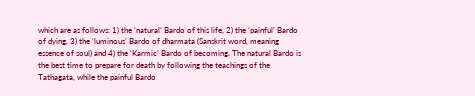which are as follows: 1) the ‘natural’ Bardo of this life, 2) the ‘painful’ Bardo of dying, 3) the ‘luminous’ Bardo of dharmata (Sanskrit word, meaning essence of soul) and 4) the ‘Karmic’ Bardo of becoming. The natural Bardo is the best time to prepare for death by following the teachings of the Tathagata, while the painful Bardo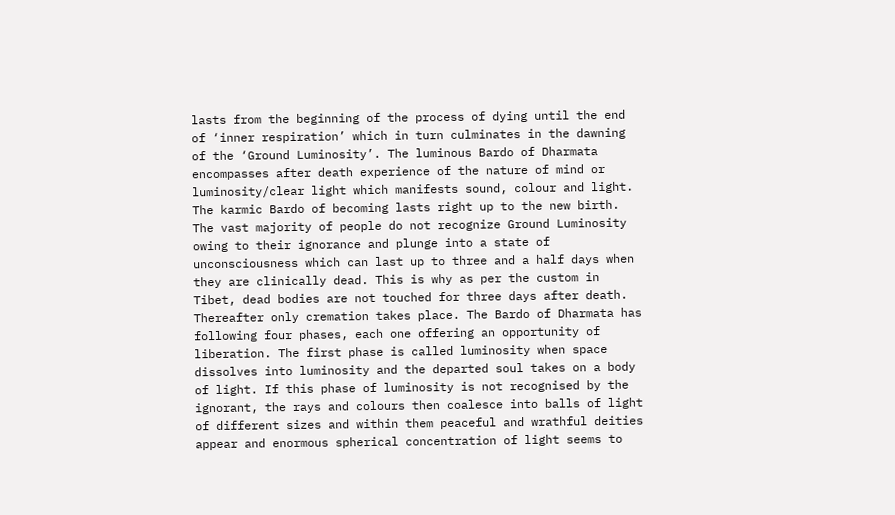lasts from the beginning of the process of dying until the end of ‘inner respiration’ which in turn culminates in the dawning of the ‘Ground Luminosity’. The luminous Bardo of Dharmata encompasses after death experience of the nature of mind or luminosity/clear light which manifests sound, colour and light. The karmic Bardo of becoming lasts right up to the new birth. The vast majority of people do not recognize Ground Luminosity owing to their ignorance and plunge into a state of unconsciousness which can last up to three and a half days when they are clinically dead. This is why as per the custom in Tibet, dead bodies are not touched for three days after death. Thereafter only cremation takes place. The Bardo of Dharmata has following four phases, each one offering an opportunity of liberation. The first phase is called luminosity when space dissolves into luminosity and the departed soul takes on a body of light. If this phase of luminosity is not recognised by the ignorant, the rays and colours then coalesce into balls of light of different sizes and within them peaceful and wrathful deities appear and enormous spherical concentration of light seems to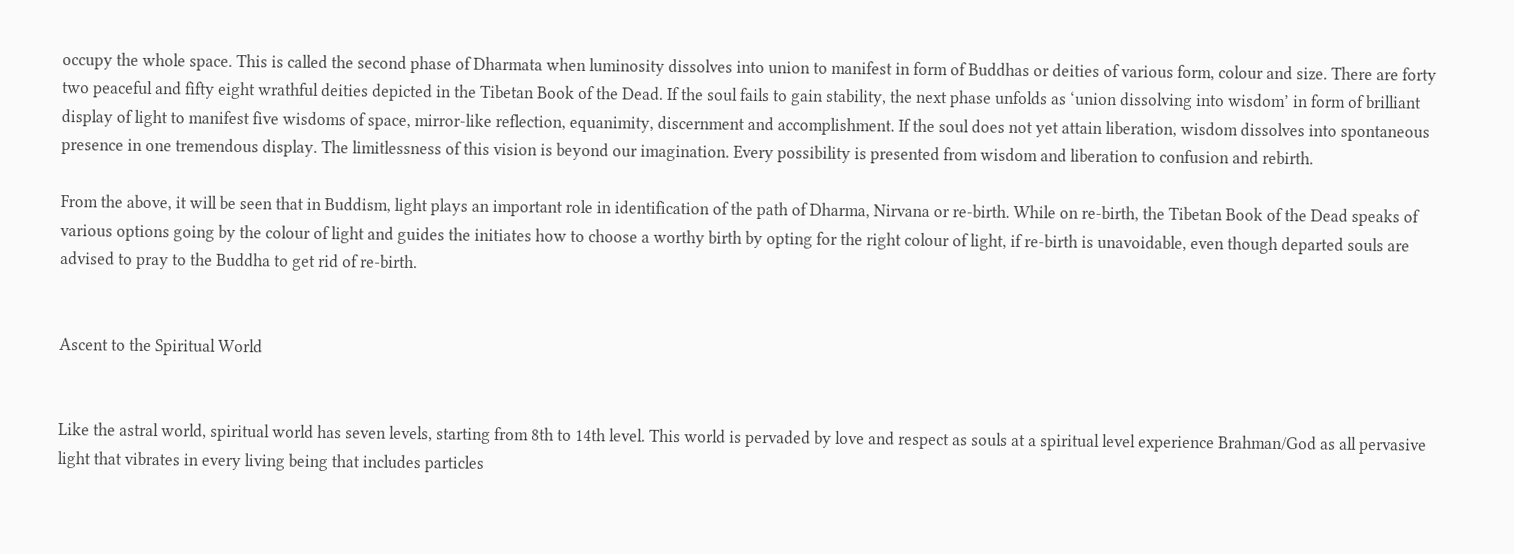occupy the whole space. This is called the second phase of Dharmata when luminosity dissolves into union to manifest in form of Buddhas or deities of various form, colour and size. There are forty two peaceful and fifty eight wrathful deities depicted in the Tibetan Book of the Dead. If the soul fails to gain stability, the next phase unfolds as ‘union dissolving into wisdom’ in form of brilliant display of light to manifest five wisdoms of space, mirror-like reflection, equanimity, discernment and accomplishment. If the soul does not yet attain liberation, wisdom dissolves into spontaneous presence in one tremendous display. The limitlessness of this vision is beyond our imagination. Every possibility is presented from wisdom and liberation to confusion and rebirth.

From the above, it will be seen that in Buddism, light plays an important role in identification of the path of Dharma, Nirvana or re-birth. While on re-birth, the Tibetan Book of the Dead speaks of various options going by the colour of light and guides the initiates how to choose a worthy birth by opting for the right colour of light, if re-birth is unavoidable, even though departed souls are advised to pray to the Buddha to get rid of re-birth.


Ascent to the Spiritual World


Like the astral world, spiritual world has seven levels, starting from 8th to 14th level. This world is pervaded by love and respect as souls at a spiritual level experience Brahman/God as all pervasive light that vibrates in every living being that includes particles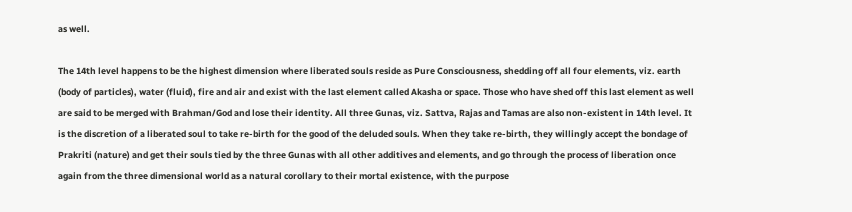as well.

The 14th level happens to be the highest dimension where liberated souls reside as Pure Consciousness, shedding off all four elements, viz. earth (body of particles), water (fluid), fire and air and exist with the last element called Akasha or space. Those who have shed off this last element as well are said to be merged with Brahman/God and lose their identity. All three Gunas, viz. Sattva, Rajas and Tamas are also non-existent in 14th level. It is the discretion of a liberated soul to take re-birth for the good of the deluded souls. When they take re-birth, they willingly accept the bondage of Prakriti (nature) and get their souls tied by the three Gunas with all other additives and elements, and go through the process of liberation once again from the three dimensional world as a natural corollary to their mortal existence, with the purpose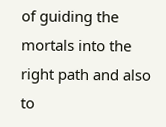of guiding the mortals into the right path and also to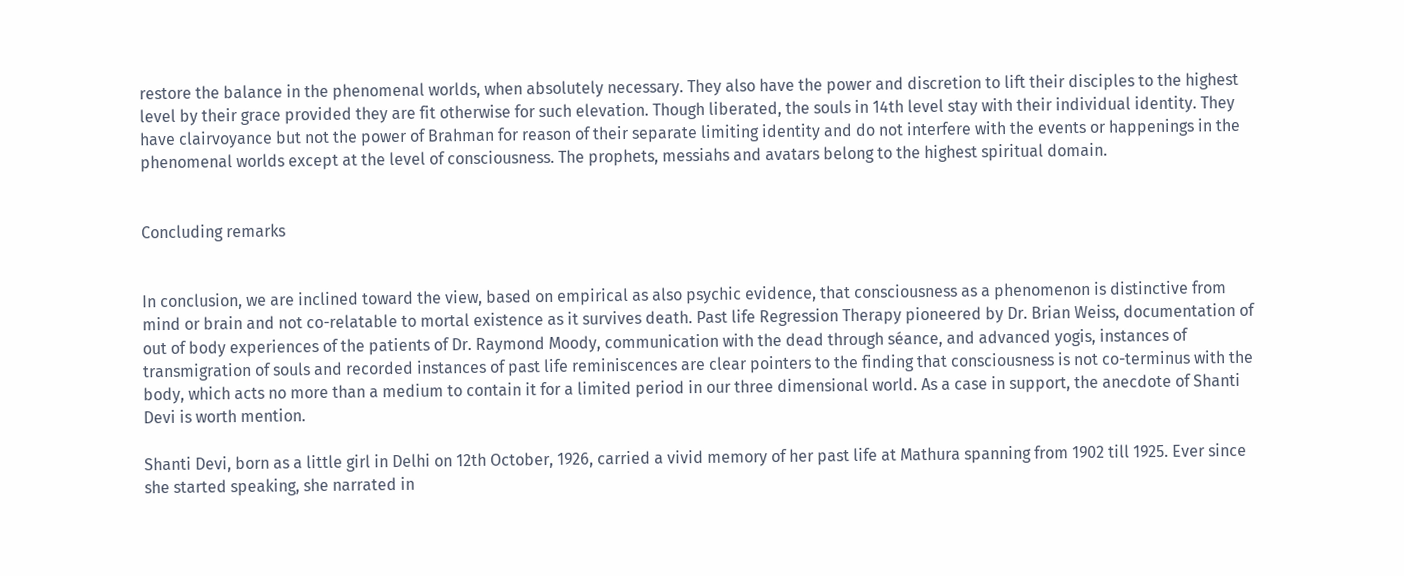restore the balance in the phenomenal worlds, when absolutely necessary. They also have the power and discretion to lift their disciples to the highest level by their grace provided they are fit otherwise for such elevation. Though liberated, the souls in 14th level stay with their individual identity. They have clairvoyance but not the power of Brahman for reason of their separate limiting identity and do not interfere with the events or happenings in the phenomenal worlds except at the level of consciousness. The prophets, messiahs and avatars belong to the highest spiritual domain.


Concluding remarks


In conclusion, we are inclined toward the view, based on empirical as also psychic evidence, that consciousness as a phenomenon is distinctive from mind or brain and not co-relatable to mortal existence as it survives death. Past life Regression Therapy pioneered by Dr. Brian Weiss, documentation of out of body experiences of the patients of Dr. Raymond Moody, communication with the dead through séance, and advanced yogis, instances of transmigration of souls and recorded instances of past life reminiscences are clear pointers to the finding that consciousness is not co-terminus with the body, which acts no more than a medium to contain it for a limited period in our three dimensional world. As a case in support, the anecdote of Shanti Devi is worth mention.

Shanti Devi, born as a little girl in Delhi on 12th October, 1926, carried a vivid memory of her past life at Mathura spanning from 1902 till 1925. Ever since she started speaking, she narrated in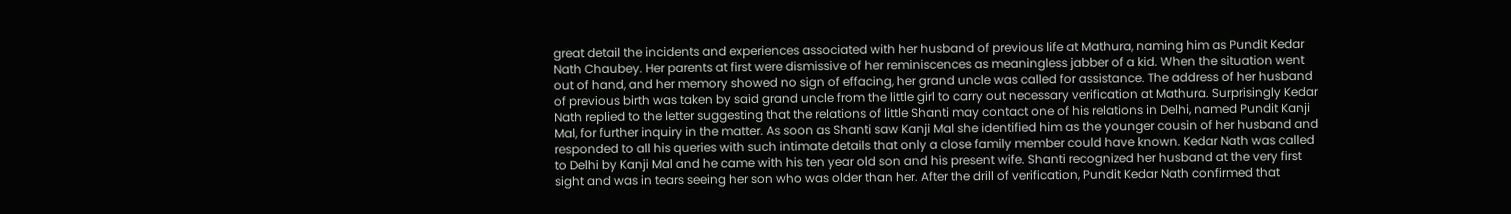great detail the incidents and experiences associated with her husband of previous life at Mathura, naming him as Pundit Kedar Nath Chaubey. Her parents at first were dismissive of her reminiscences as meaningless jabber of a kid. When the situation went out of hand, and her memory showed no sign of effacing, her grand uncle was called for assistance. The address of her husband of previous birth was taken by said grand uncle from the little girl to carry out necessary verification at Mathura. Surprisingly Kedar Nath replied to the letter suggesting that the relations of little Shanti may contact one of his relations in Delhi, named Pundit Kanji Mal, for further inquiry in the matter. As soon as Shanti saw Kanji Mal she identified him as the younger cousin of her husband and responded to all his queries with such intimate details that only a close family member could have known. Kedar Nath was called to Delhi by Kanji Mal and he came with his ten year old son and his present wife. Shanti recognized her husband at the very first sight and was in tears seeing her son who was older than her. After the drill of verification, Pundit Kedar Nath confirmed that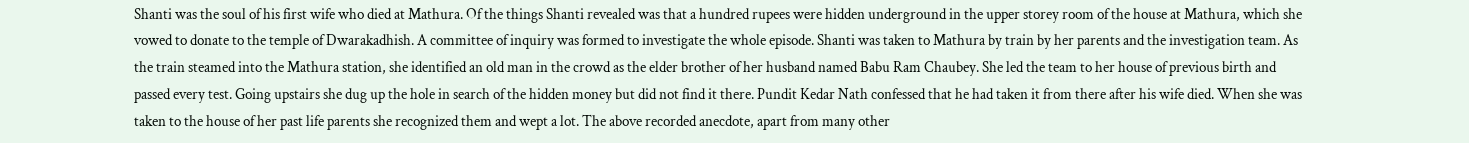Shanti was the soul of his first wife who died at Mathura. Of the things Shanti revealed was that a hundred rupees were hidden underground in the upper storey room of the house at Mathura, which she vowed to donate to the temple of Dwarakadhish. A committee of inquiry was formed to investigate the whole episode. Shanti was taken to Mathura by train by her parents and the investigation team. As the train steamed into the Mathura station, she identified an old man in the crowd as the elder brother of her husband named Babu Ram Chaubey. She led the team to her house of previous birth and passed every test. Going upstairs she dug up the hole in search of the hidden money but did not find it there. Pundit Kedar Nath confessed that he had taken it from there after his wife died. When she was taken to the house of her past life parents she recognized them and wept a lot. The above recorded anecdote, apart from many other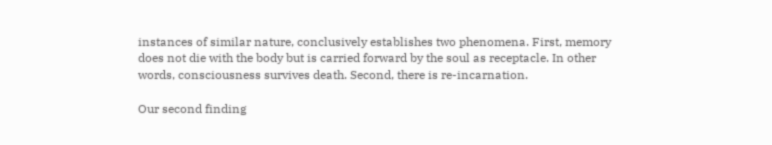instances of similar nature, conclusively establishes two phenomena. First, memory does not die with the body but is carried forward by the soul as receptacle. In other words, consciousness survives death. Second, there is re-incarnation.

Our second finding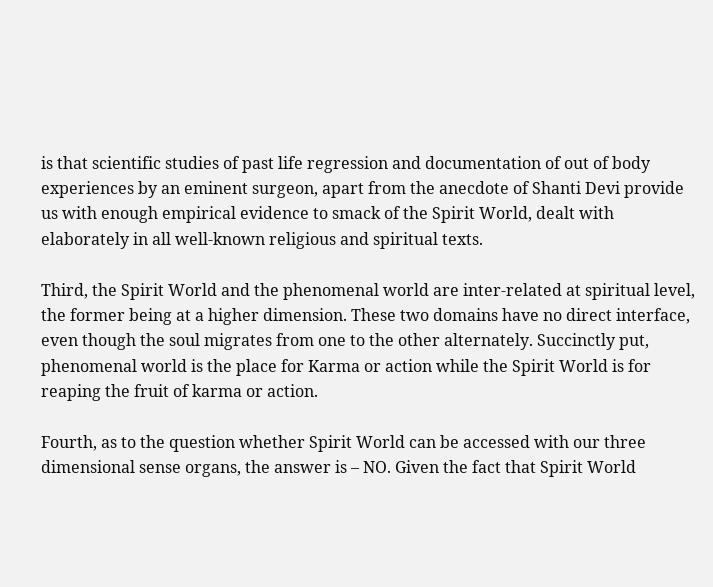is that scientific studies of past life regression and documentation of out of body experiences by an eminent surgeon, apart from the anecdote of Shanti Devi provide us with enough empirical evidence to smack of the Spirit World, dealt with elaborately in all well-known religious and spiritual texts.

Third, the Spirit World and the phenomenal world are inter-related at spiritual level, the former being at a higher dimension. These two domains have no direct interface, even though the soul migrates from one to the other alternately. Succinctly put, phenomenal world is the place for Karma or action while the Spirit World is for reaping the fruit of karma or action.

Fourth, as to the question whether Spirit World can be accessed with our three dimensional sense organs, the answer is – NO. Given the fact that Spirit World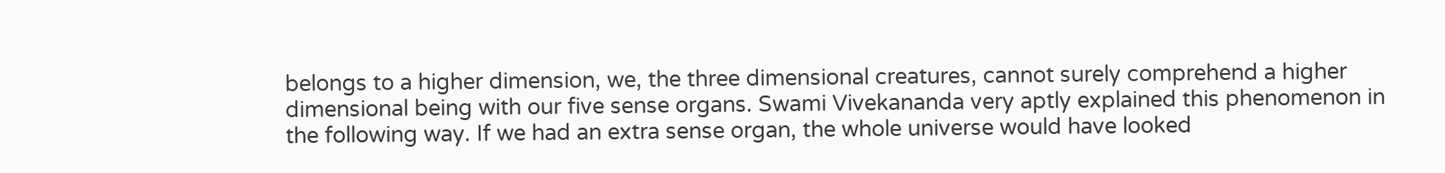belongs to a higher dimension, we, the three dimensional creatures, cannot surely comprehend a higher dimensional being with our five sense organs. Swami Vivekananda very aptly explained this phenomenon in the following way. If we had an extra sense organ, the whole universe would have looked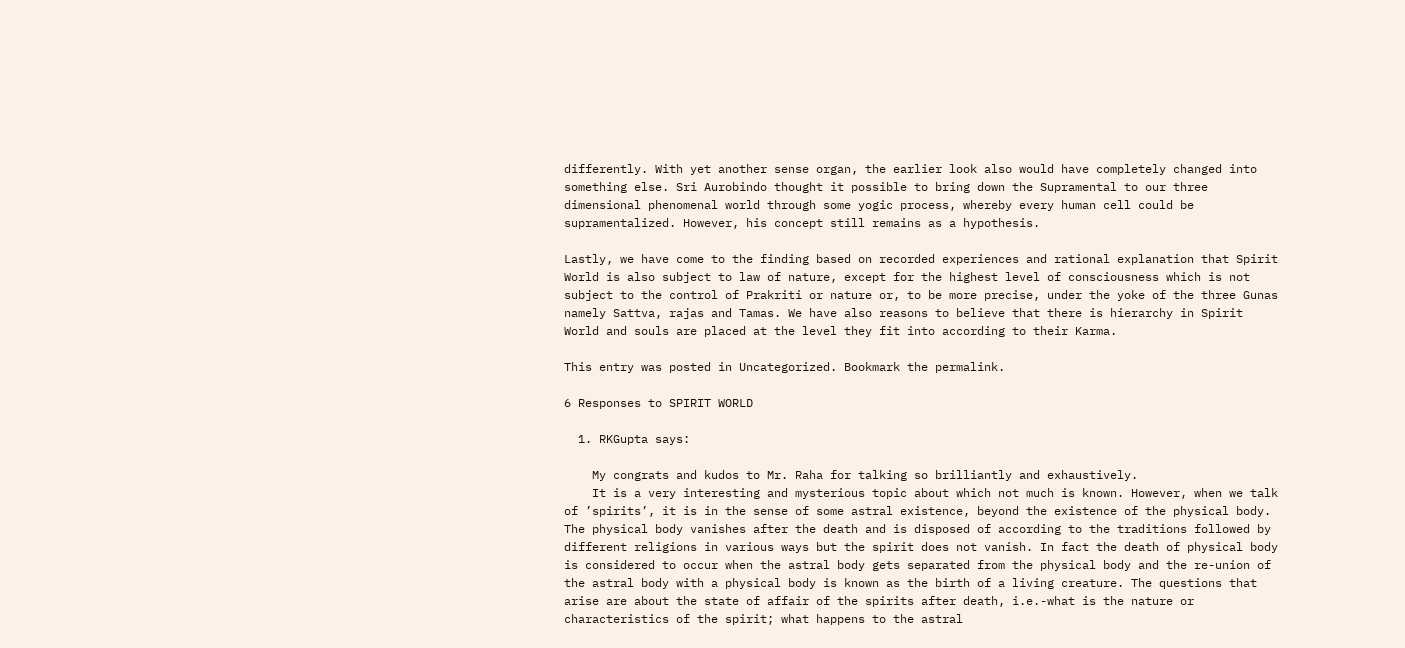differently. With yet another sense organ, the earlier look also would have completely changed into something else. Sri Aurobindo thought it possible to bring down the Supramental to our three dimensional phenomenal world through some yogic process, whereby every human cell could be supramentalized. However, his concept still remains as a hypothesis.

Lastly, we have come to the finding based on recorded experiences and rational explanation that Spirit World is also subject to law of nature, except for the highest level of consciousness which is not subject to the control of Prakriti or nature or, to be more precise, under the yoke of the three Gunas namely Sattva, rajas and Tamas. We have also reasons to believe that there is hierarchy in Spirit World and souls are placed at the level they fit into according to their Karma.

This entry was posted in Uncategorized. Bookmark the permalink.

6 Responses to SPIRIT WORLD

  1. RKGupta says:

    My congrats and kudos to Mr. Raha for talking so brilliantly and exhaustively.
    It is a very interesting and mysterious topic about which not much is known. However, when we talk of ’spirits’, it is in the sense of some astral existence, beyond the existence of the physical body. The physical body vanishes after the death and is disposed of according to the traditions followed by different religions in various ways but the spirit does not vanish. In fact the death of physical body is considered to occur when the astral body gets separated from the physical body and the re-union of the astral body with a physical body is known as the birth of a living creature. The questions that arise are about the state of affair of the spirits after death, i.e.-what is the nature or characteristics of the spirit; what happens to the astral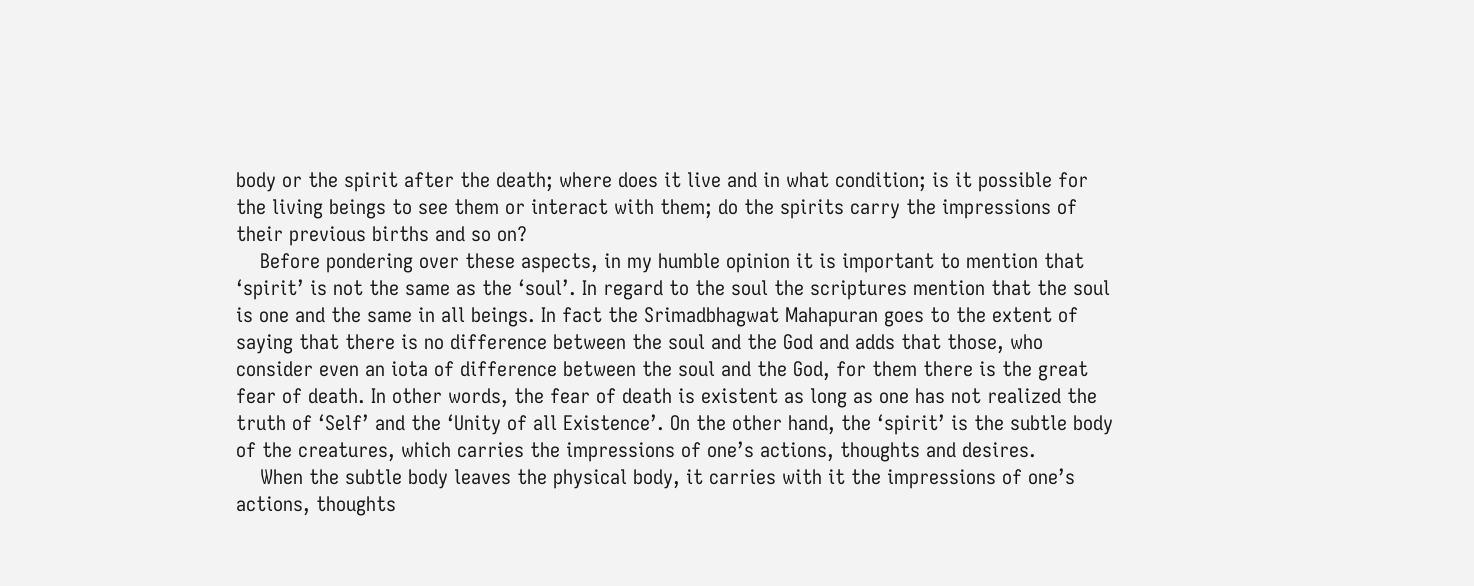body or the spirit after the death; where does it live and in what condition; is it possible for the living beings to see them or interact with them; do the spirits carry the impressions of their previous births and so on?
    Before pondering over these aspects, in my humble opinion it is important to mention that ‘spirit’ is not the same as the ‘soul’. In regard to the soul the scriptures mention that the soul is one and the same in all beings. In fact the Srimadbhagwat Mahapuran goes to the extent of saying that there is no difference between the soul and the God and adds that those, who consider even an iota of difference between the soul and the God, for them there is the great fear of death. In other words, the fear of death is existent as long as one has not realized the truth of ‘Self’ and the ‘Unity of all Existence’. On the other hand, the ‘spirit’ is the subtle body of the creatures, which carries the impressions of one’s actions, thoughts and desires.
    When the subtle body leaves the physical body, it carries with it the impressions of one’s actions, thoughts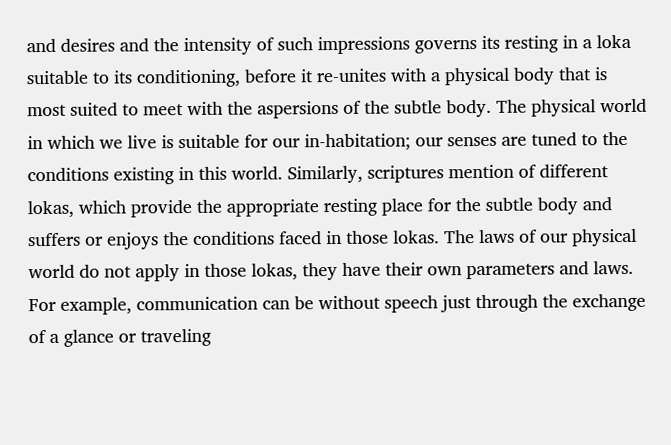and desires and the intensity of such impressions governs its resting in a loka suitable to its conditioning, before it re-unites with a physical body that is most suited to meet with the aspersions of the subtle body. The physical world in which we live is suitable for our in-habitation; our senses are tuned to the conditions existing in this world. Similarly, scriptures mention of different lokas, which provide the appropriate resting place for the subtle body and suffers or enjoys the conditions faced in those lokas. The laws of our physical world do not apply in those lokas, they have their own parameters and laws. For example, communication can be without speech just through the exchange of a glance or traveling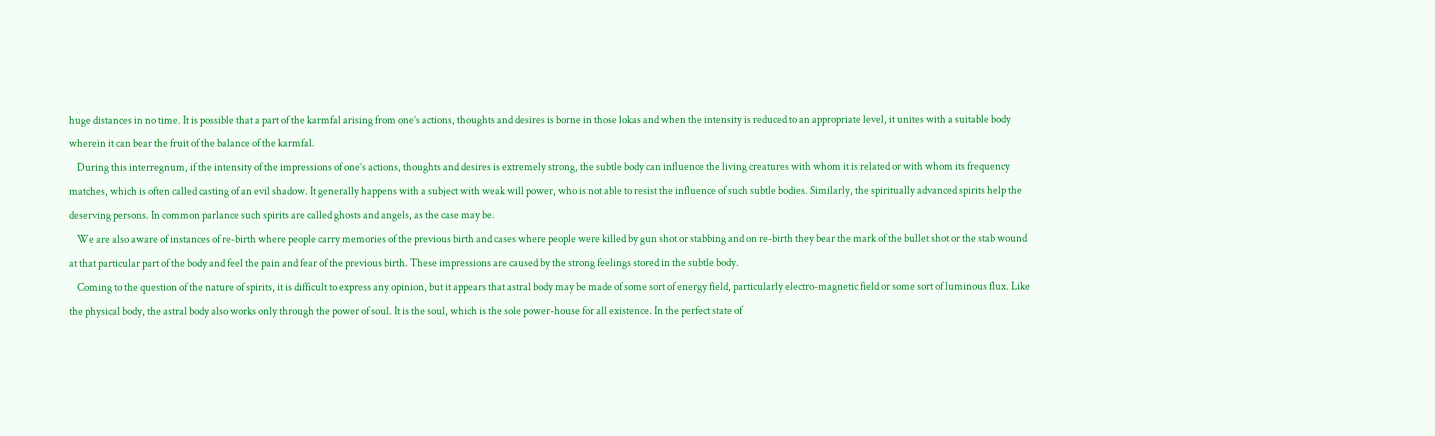huge distances in no time. It is possible that a part of the karmfal arising from one’s actions, thoughts and desires is borne in those lokas and when the intensity is reduced to an appropriate level, it unites with a suitable body wherein it can bear the fruit of the balance of the karmfal.
    During this interregnum, if the intensity of the impressions of one’s actions, thoughts and desires is extremely strong, the subtle body can influence the living creatures with whom it is related or with whom its frequency matches, which is often called casting of an evil shadow. It generally happens with a subject with weak will power, who is not able to resist the influence of such subtle bodies. Similarly, the spiritually advanced spirits help the deserving persons. In common parlance such spirits are called ghosts and angels, as the case may be.
    We are also aware of instances of re-birth where people carry memories of the previous birth and cases where people were killed by gun shot or stabbing and on re-birth they bear the mark of the bullet shot or the stab wound at that particular part of the body and feel the pain and fear of the previous birth. These impressions are caused by the strong feelings stored in the subtle body.
    Coming to the question of the nature of spirits, it is difficult to express any opinion, but it appears that astral body may be made of some sort of energy field, particularly electro-magnetic field or some sort of luminous flux. Like the physical body, the astral body also works only through the power of soul. It is the soul, which is the sole power-house for all existence. In the perfect state of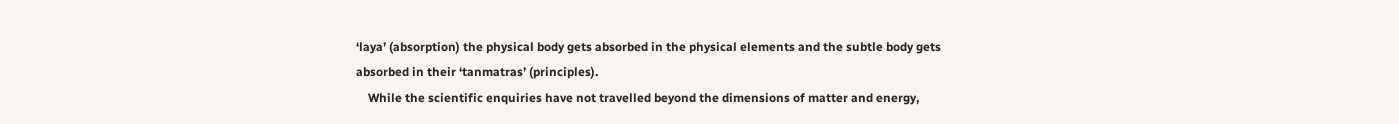‘laya’ (absorption) the physical body gets absorbed in the physical elements and the subtle body gets absorbed in their ‘tanmatras’ (principles).
    While the scientific enquiries have not travelled beyond the dimensions of matter and energy,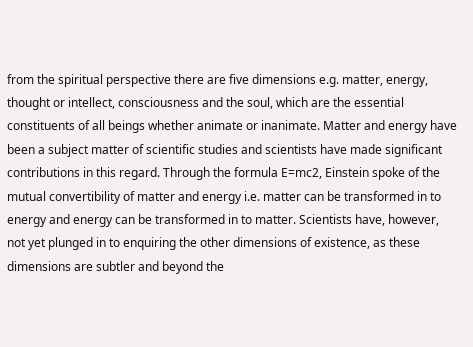from the spiritual perspective there are five dimensions e.g. matter, energy, thought or intellect, consciousness and the soul, which are the essential constituents of all beings whether animate or inanimate. Matter and energy have been a subject matter of scientific studies and scientists have made significant contributions in this regard. Through the formula E=mc2, Einstein spoke of the mutual convertibility of matter and energy i.e. matter can be transformed in to energy and energy can be transformed in to matter. Scientists have, however, not yet plunged in to enquiring the other dimensions of existence, as these dimensions are subtler and beyond the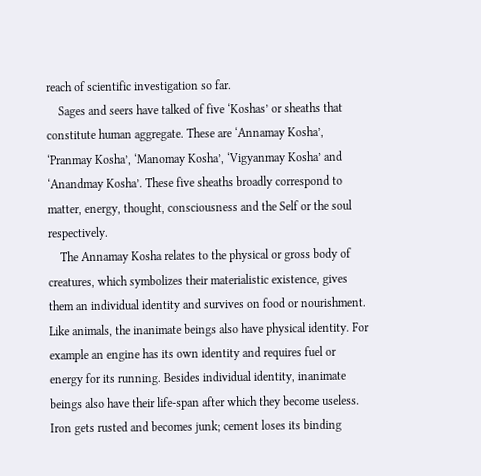reach of scientific investigation so far.
    Sages and seers have talked of five ‘Koshas’ or sheaths that constitute human aggregate. These are ‘Annamay Kosha’, ‘Pranmay Kosha’, ‘Manomay Kosha’, ‘Vigyanmay Kosha’ and ‘Anandmay Kosha’. These five sheaths broadly correspond to matter, energy, thought, consciousness and the Self or the soul respectively.
    The Annamay Kosha relates to the physical or gross body of creatures, which symbolizes their materialistic existence, gives them an individual identity and survives on food or nourishment. Like animals, the inanimate beings also have physical identity. For example an engine has its own identity and requires fuel or energy for its running. Besides individual identity, inanimate beings also have their life-span after which they become useless. Iron gets rusted and becomes junk; cement loses its binding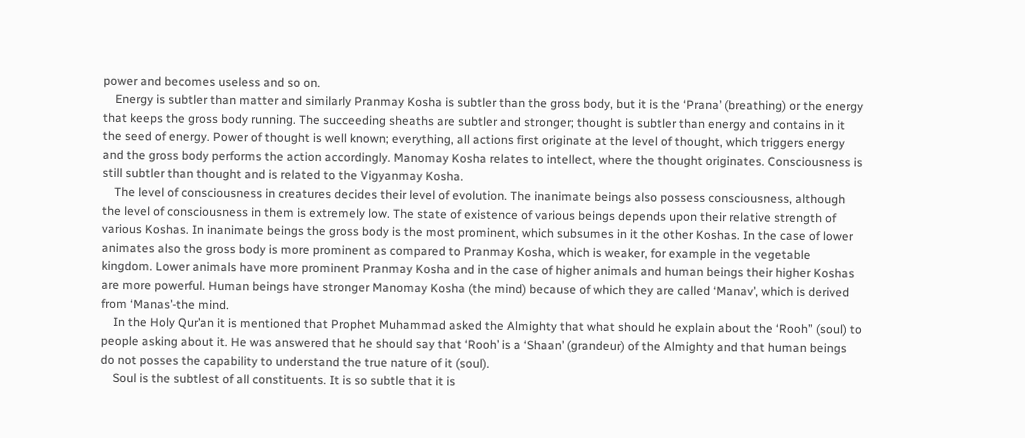power and becomes useless and so on.
    Energy is subtler than matter and similarly Pranmay Kosha is subtler than the gross body, but it is the ‘Prana’ (breathing) or the energy that keeps the gross body running. The succeeding sheaths are subtler and stronger; thought is subtler than energy and contains in it the seed of energy. Power of thought is well known; everything, all actions first originate at the level of thought, which triggers energy and the gross body performs the action accordingly. Manomay Kosha relates to intellect, where the thought originates. Consciousness is still subtler than thought and is related to the Vigyanmay Kosha.
    The level of consciousness in creatures decides their level of evolution. The inanimate beings also possess consciousness, although the level of consciousness in them is extremely low. The state of existence of various beings depends upon their relative strength of various Koshas. In inanimate beings the gross body is the most prominent, which subsumes in it the other Koshas. In the case of lower animates also the gross body is more prominent as compared to Pranmay Kosha, which is weaker, for example in the vegetable kingdom. Lower animals have more prominent Pranmay Kosha and in the case of higher animals and human beings their higher Koshas are more powerful. Human beings have stronger Manomay Kosha (the mind) because of which they are called ‘Manav’, which is derived from ‘Manas’-the mind.
    In the Holy Qur’an it is mentioned that Prophet Muhammad asked the Almighty that what should he explain about the ‘Rooh” (soul) to people asking about it. He was answered that he should say that ‘Rooh’ is a ‘Shaan’ (grandeur) of the Almighty and that human beings do not posses the capability to understand the true nature of it (soul).
    Soul is the subtlest of all constituents. It is so subtle that it is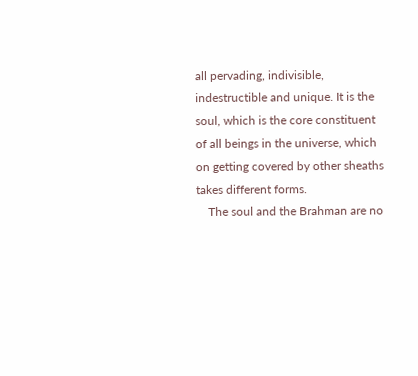all pervading, indivisible, indestructible and unique. It is the soul, which is the core constituent of all beings in the universe, which on getting covered by other sheaths takes different forms.
    The soul and the Brahman are no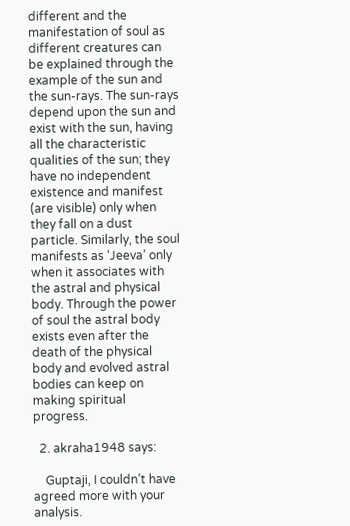different and the manifestation of soul as different creatures can be explained through the example of the sun and the sun-rays. The sun-rays depend upon the sun and exist with the sun, having all the characteristic qualities of the sun; they have no independent existence and manifest (are visible) only when they fall on a dust particle. Similarly, the soul manifests as ‘Jeeva’ only when it associates with the astral and physical body. Through the power of soul the astral body exists even after the death of the physical body and evolved astral bodies can keep on making spiritual progress.

  2. akraha1948 says:

    Guptaji, I couldn’t have agreed more with your analysis.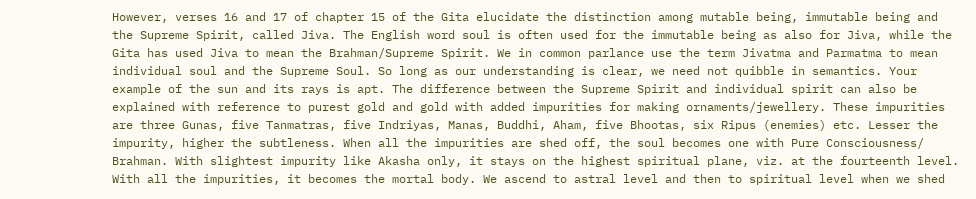However, verses 16 and 17 of chapter 15 of the Gita elucidate the distinction among mutable being, immutable being and the Supreme Spirit, called Jiva. The English word soul is often used for the immutable being as also for Jiva, while the Gita has used Jiva to mean the Brahman/Supreme Spirit. We in common parlance use the term Jivatma and Parmatma to mean individual soul and the Supreme Soul. So long as our understanding is clear, we need not quibble in semantics. Your example of the sun and its rays is apt. The difference between the Supreme Spirit and individual spirit can also be explained with reference to purest gold and gold with added impurities for making ornaments/jewellery. These impurities are three Gunas, five Tanmatras, five Indriyas, Manas, Buddhi, Aham, five Bhootas, six Ripus (enemies) etc. Lesser the impurity, higher the subtleness. When all the impurities are shed off, the soul becomes one with Pure Consciousness/ Brahman. With slightest impurity like Akasha only, it stays on the highest spiritual plane, viz. at the fourteenth level. With all the impurities, it becomes the mortal body. We ascend to astral level and then to spiritual level when we shed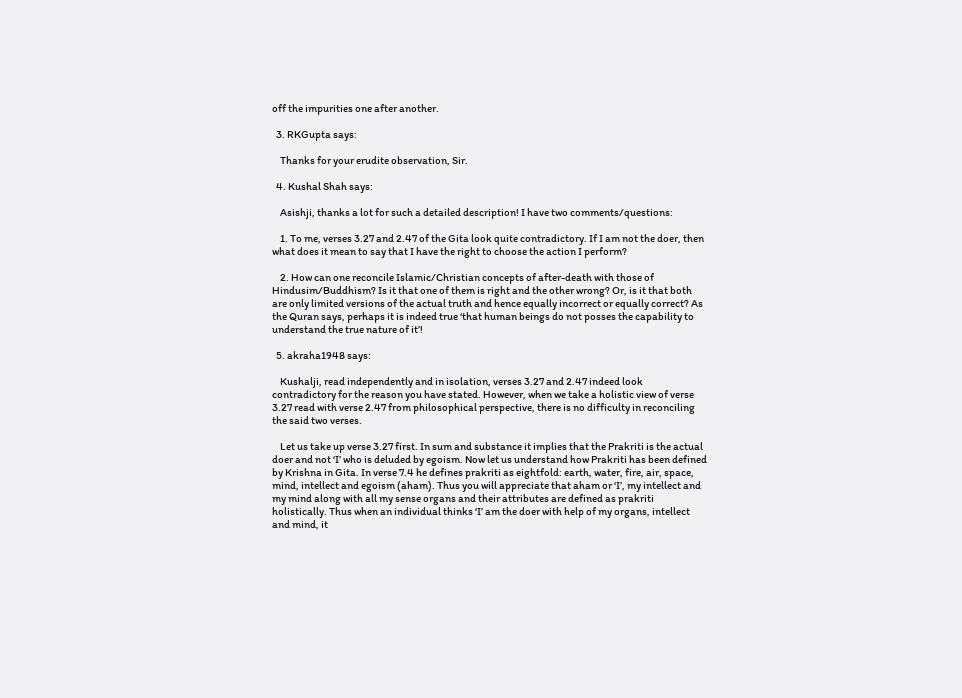off the impurities one after another.

  3. RKGupta says:

    Thanks for your erudite observation, Sir.

  4. Kushal Shah says:

    Asishji, thanks a lot for such a detailed description! I have two comments/questions:

    1. To me, verses 3.27 and 2.47 of the Gita look quite contradictory. If I am not the doer, then what does it mean to say that I have the right to choose the action I perform?

    2. How can one reconcile Islamic/Christian concepts of after-death with those of Hindusim/Buddhism? Is it that one of them is right and the other wrong? Or, is it that both are only limited versions of the actual truth and hence equally incorrect or equally correct? As the Quran says, perhaps it is indeed true ‘that human beings do not posses the capability to understand the true nature of it’!

  5. akraha1948 says:

    Kushalji, read independently and in isolation, verses 3.27 and 2.47 indeed look contradictory for the reason you have stated. However, when we take a holistic view of verse 3.27 read with verse 2.47 from philosophical perspective, there is no difficulty in reconciling the said two verses.

    Let us take up verse 3.27 first. In sum and substance it implies that the Prakriti is the actual doer and not ‘I’ who is deluded by egoism. Now let us understand how Prakriti has been defined by Krishna in Gita. In verse 7.4 he defines prakriti as eightfold: earth, water, fire, air, space, mind, intellect and egoism (aham). Thus you will appreciate that aham or ‘I’, my intellect and my mind along with all my sense organs and their attributes are defined as prakriti holistically. Thus when an individual thinks ‘I’ am the doer with help of my organs, intellect and mind, it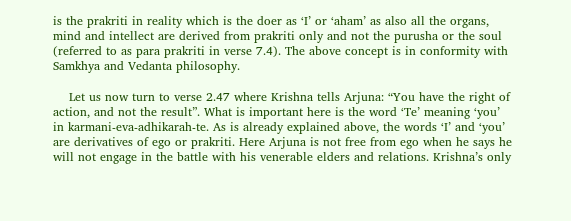is the prakriti in reality which is the doer as ‘I’ or ‘aham’ as also all the organs, mind and intellect are derived from prakriti only and not the purusha or the soul (referred to as para prakriti in verse 7.4). The above concept is in conformity with Samkhya and Vedanta philosophy.

    Let us now turn to verse 2.47 where Krishna tells Arjuna: “You have the right of action, and not the result”. What is important here is the word ‘Te’ meaning ‘you’ in karmani-eva-adhikarah-te. As is already explained above, the words ‘I’ and ‘you’ are derivatives of ego or prakriti. Here Arjuna is not free from ego when he says he will not engage in the battle with his venerable elders and relations. Krishna’s only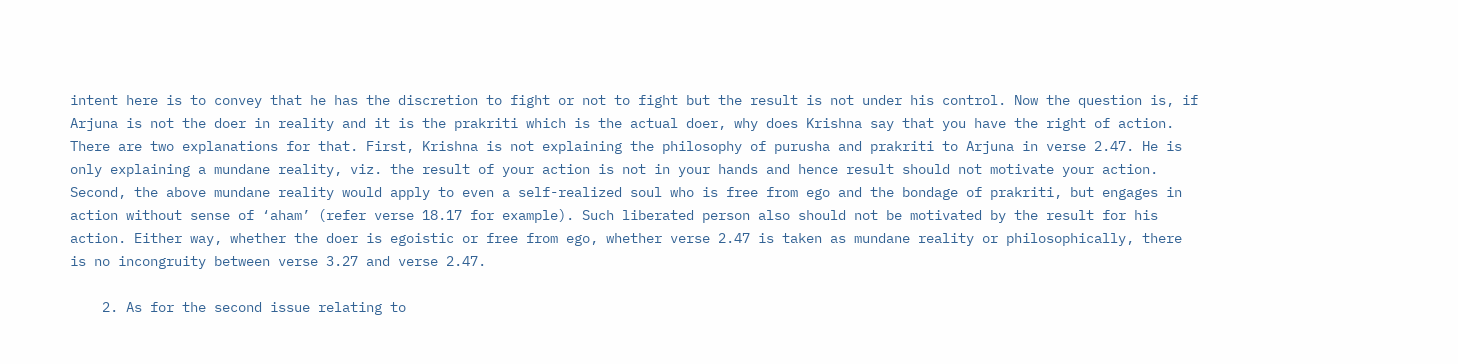intent here is to convey that he has the discretion to fight or not to fight but the result is not under his control. Now the question is, if Arjuna is not the doer in reality and it is the prakriti which is the actual doer, why does Krishna say that you have the right of action. There are two explanations for that. First, Krishna is not explaining the philosophy of purusha and prakriti to Arjuna in verse 2.47. He is only explaining a mundane reality, viz. the result of your action is not in your hands and hence result should not motivate your action. Second, the above mundane reality would apply to even a self-realized soul who is free from ego and the bondage of prakriti, but engages in action without sense of ‘aham’ (refer verse 18.17 for example). Such liberated person also should not be motivated by the result for his action. Either way, whether the doer is egoistic or free from ego, whether verse 2.47 is taken as mundane reality or philosophically, there is no incongruity between verse 3.27 and verse 2.47.

    2. As for the second issue relating to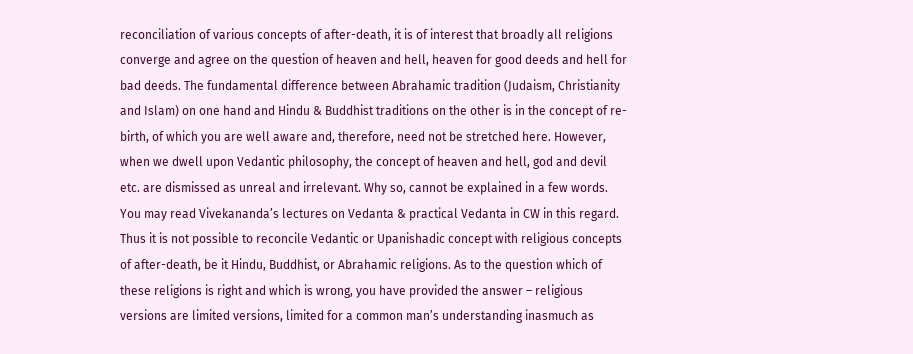reconciliation of various concepts of after-death, it is of interest that broadly all religions converge and agree on the question of heaven and hell, heaven for good deeds and hell for bad deeds. The fundamental difference between Abrahamic tradition (Judaism, Christianity and Islam) on one hand and Hindu & Buddhist traditions on the other is in the concept of re-birth, of which you are well aware and, therefore, need not be stretched here. However, when we dwell upon Vedantic philosophy, the concept of heaven and hell, god and devil etc. are dismissed as unreal and irrelevant. Why so, cannot be explained in a few words. You may read Vivekananda’s lectures on Vedanta & practical Vedanta in CW in this regard. Thus it is not possible to reconcile Vedantic or Upanishadic concept with religious concepts of after-death, be it Hindu, Buddhist, or Abrahamic religions. As to the question which of these religions is right and which is wrong, you have provided the answer – religious versions are limited versions, limited for a common man’s understanding inasmuch as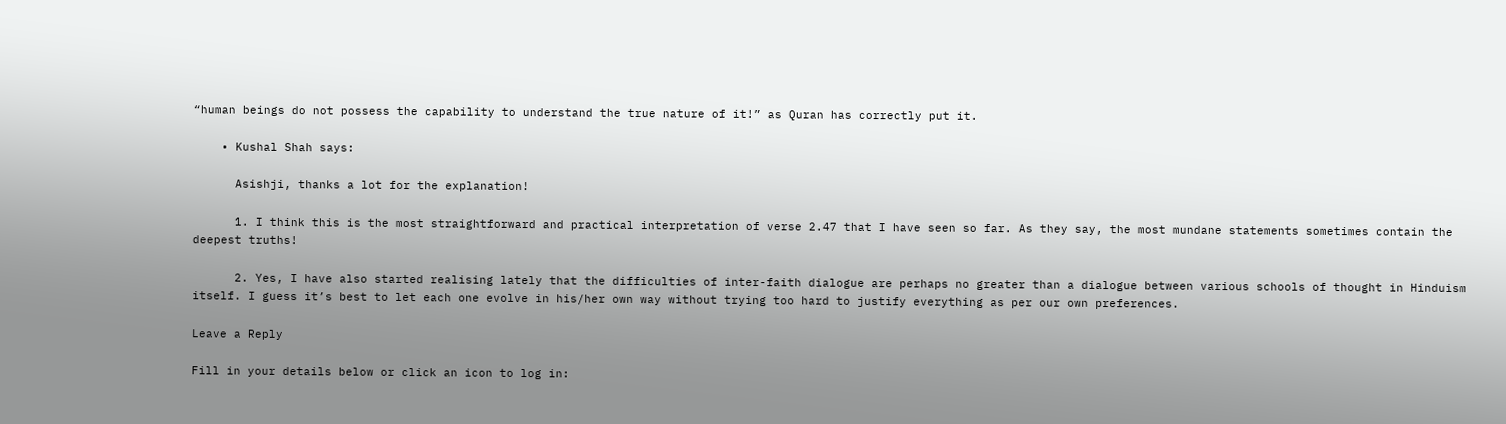“human beings do not possess the capability to understand the true nature of it!” as Quran has correctly put it.

    • Kushal Shah says:

      Asishji, thanks a lot for the explanation!

      1. I think this is the most straightforward and practical interpretation of verse 2.47 that I have seen so far. As they say, the most mundane statements sometimes contain the deepest truths!

      2. Yes, I have also started realising lately that the difficulties of inter-faith dialogue are perhaps no greater than a dialogue between various schools of thought in Hinduism itself. I guess it’s best to let each one evolve in his/her own way without trying too hard to justify everything as per our own preferences.

Leave a Reply

Fill in your details below or click an icon to log in: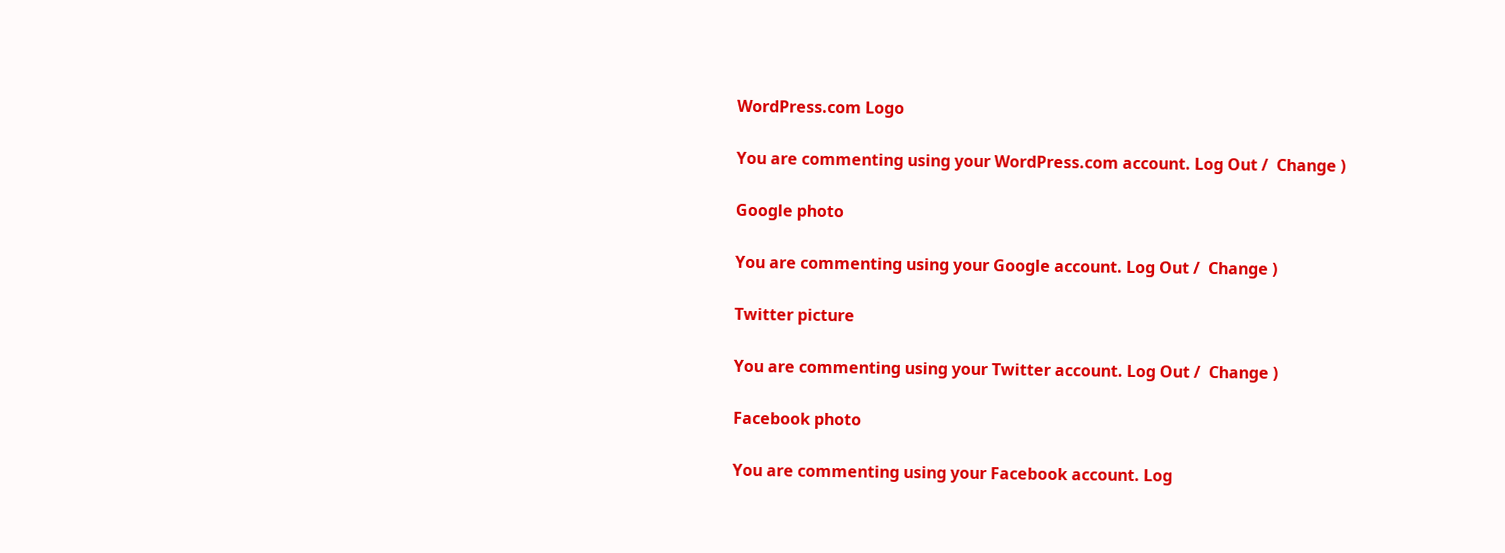WordPress.com Logo

You are commenting using your WordPress.com account. Log Out /  Change )

Google photo

You are commenting using your Google account. Log Out /  Change )

Twitter picture

You are commenting using your Twitter account. Log Out /  Change )

Facebook photo

You are commenting using your Facebook account. Log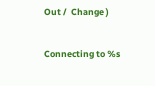Out /  Change )

Connecting to %s